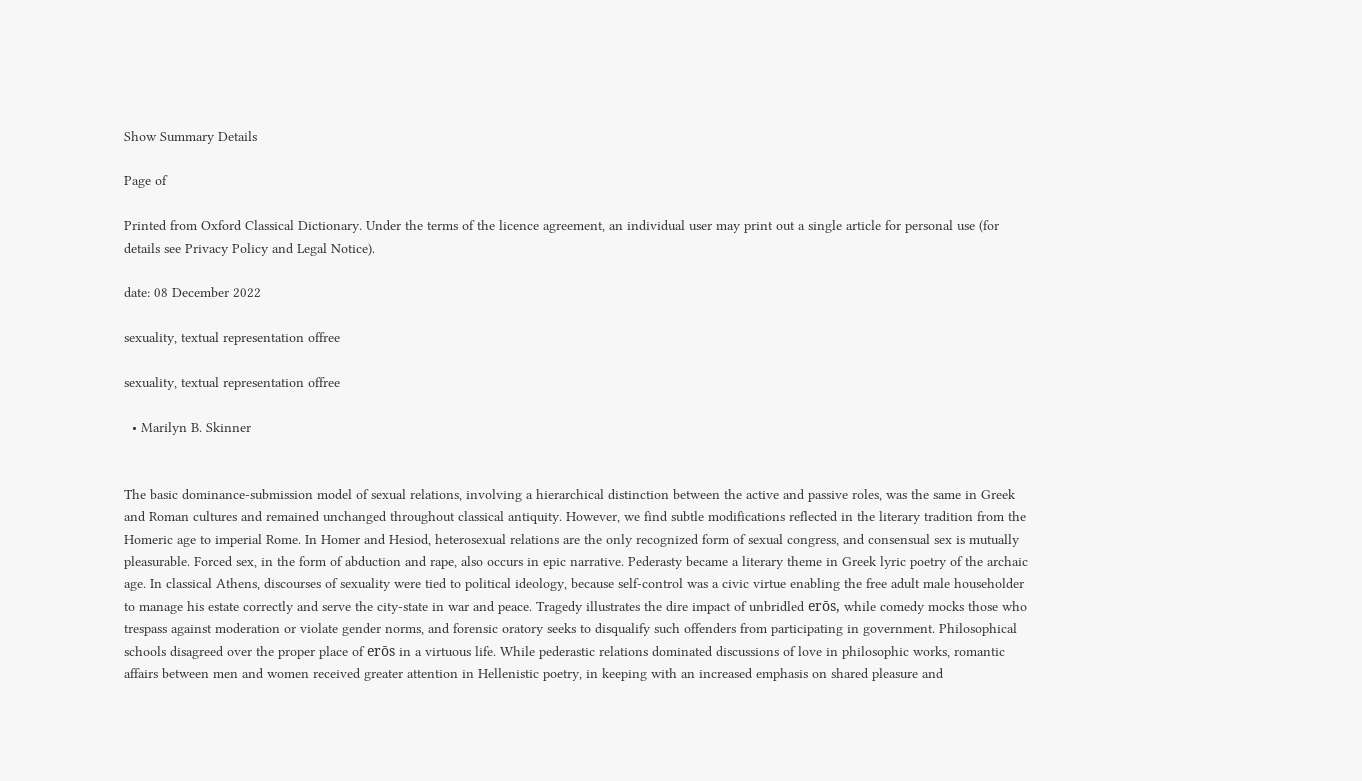Show Summary Details

Page of

Printed from Oxford Classical Dictionary. Under the terms of the licence agreement, an individual user may print out a single article for personal use (for details see Privacy Policy and Legal Notice).

date: 08 December 2022

sexuality, textual representation offree

sexuality, textual representation offree

  • Marilyn B. Skinner


The basic dominance-submission model of sexual relations, involving a hierarchical distinction between the active and passive roles, was the same in Greek and Roman cultures and remained unchanged throughout classical antiquity. However, we find subtle modifications reflected in the literary tradition from the Homeric age to imperial Rome. In Homer and Hesiod, heterosexual relations are the only recognized form of sexual congress, and consensual sex is mutually pleasurable. Forced sex, in the form of abduction and rape, also occurs in epic narrative. Pederasty became a literary theme in Greek lyric poetry of the archaic age. In classical Athens, discourses of sexuality were tied to political ideology, because self-control was a civic virtue enabling the free adult male householder to manage his estate correctly and serve the city-state in war and peace. Tragedy illustrates the dire impact of unbridled erōs, while comedy mocks those who trespass against moderation or violate gender norms, and forensic oratory seeks to disqualify such offenders from participating in government. Philosophical schools disagreed over the proper place of erōs in a virtuous life. While pederastic relations dominated discussions of love in philosophic works, romantic affairs between men and women received greater attention in Hellenistic poetry, in keeping with an increased emphasis on shared pleasure and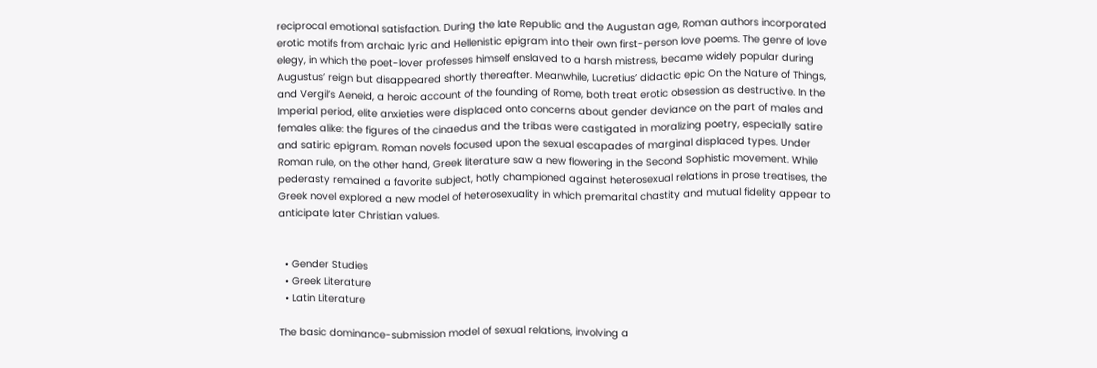reciprocal emotional satisfaction. During the late Republic and the Augustan age, Roman authors incorporated erotic motifs from archaic lyric and Hellenistic epigram into their own first-person love poems. The genre of love elegy, in which the poet-lover professes himself enslaved to a harsh mistress, became widely popular during Augustus’ reign but disappeared shortly thereafter. Meanwhile, Lucretius’ didactic epic On the Nature of Things, and Vergil’s Aeneid, a heroic account of the founding of Rome, both treat erotic obsession as destructive. In the Imperial period, elite anxieties were displaced onto concerns about gender deviance on the part of males and females alike: the figures of the cinaedus and the tribas were castigated in moralizing poetry, especially satire and satiric epigram. Roman novels focused upon the sexual escapades of marginal displaced types. Under Roman rule, on the other hand, Greek literature saw a new flowering in the Second Sophistic movement. While pederasty remained a favorite subject, hotly championed against heterosexual relations in prose treatises, the Greek novel explored a new model of heterosexuality in which premarital chastity and mutual fidelity appear to anticipate later Christian values.


  • Gender Studies
  • Greek Literature
  • Latin Literature

The basic dominance-submission model of sexual relations, involving a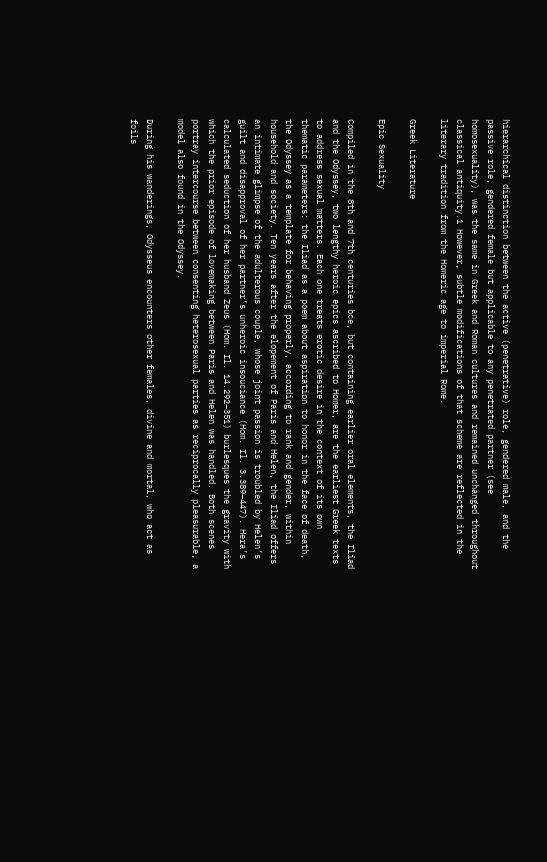hierarchical distinction between the active (penetrative) role, gendered male, and the passive role, gendered female but applicable to any penetrated partner (see homosexuality), was the same in Greek and Roman cultures and remained unchanged throughout classical antiquity.1 However, subtle modifications of that scheme are reflected in the literary tradition from the Homeric age to imperial Rome.

Greek Literature

Epic Sexuality

Compiled in the 8th and 7th centuries bce, but containing earlier oral elements, the Iliad and the Odyssey, two lengthy heroic epics ascribed to Homer, are the earliest Greek texts to address sexual matters. Each one treats erotic desire in the context of its own thematic parameters: the Iliad as a poem about aspiration to honor in the face of death, the Odyssey as a template for behaving properly, according to rank and gender, within household and society. Ten years after the elopement of Paris and Helen, the Iliad offers an intimate glimpse of the adulterous couple, whose joint passion is troubled by Helen’s guilt and disapproval of her partner’s unheroic insouciance (Hom. Il. 3.389–447). Hera’s calculated seduction of her husband Zeus (Hom. Il. 14.292–351) burlesques the gravity with which the prior episode of lovemaking between Paris and Helen was handled. Both scenes portray intercourse between consenting heterosexual parties as reciprocally pleasurable, a model also found in the Odyssey.

During his wanderings, Odysseus encounters other females, divine and mortal, who act as foils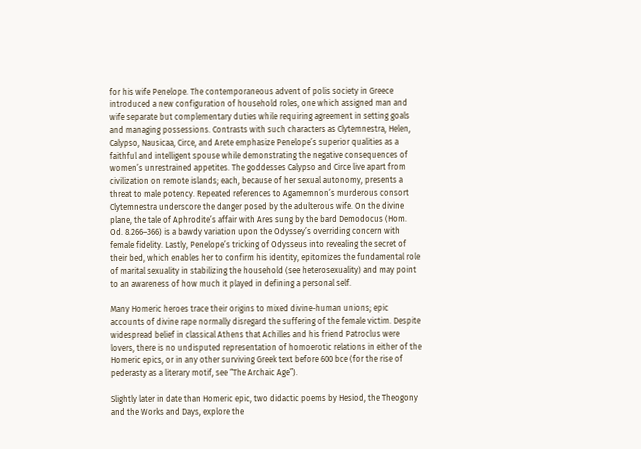for his wife Penelope. The contemporaneous advent of polis society in Greece introduced a new configuration of household roles, one which assigned man and wife separate but complementary duties while requiring agreement in setting goals and managing possessions. Contrasts with such characters as Clytemnestra, Helen, Calypso, Nausicaa, Circe, and Arete emphasize Penelope’s superior qualities as a faithful and intelligent spouse while demonstrating the negative consequences of women’s unrestrained appetites. The goddesses Calypso and Circe live apart from civilization on remote islands; each, because of her sexual autonomy, presents a threat to male potency. Repeated references to Agamemnon’s murderous consort Clytemnestra underscore the danger posed by the adulterous wife. On the divine plane, the tale of Aphrodite’s affair with Ares sung by the bard Demodocus (Hom. Od. 8.266–366) is a bawdy variation upon the Odyssey’s overriding concern with female fidelity. Lastly, Penelope’s tricking of Odysseus into revealing the secret of their bed, which enables her to confirm his identity, epitomizes the fundamental role of marital sexuality in stabilizing the household (see heterosexuality) and may point to an awareness of how much it played in defining a personal self.

Many Homeric heroes trace their origins to mixed divine-human unions; epic accounts of divine rape normally disregard the suffering of the female victim. Despite widespread belief in classical Athens that Achilles and his friend Patroclus were lovers, there is no undisputed representation of homoerotic relations in either of the Homeric epics, or in any other surviving Greek text before 600 bce (for the rise of pederasty as a literary motif, see “The Archaic Age”).

Slightly later in date than Homeric epic, two didactic poems by Hesiod, the Theogony and the Works and Days, explore the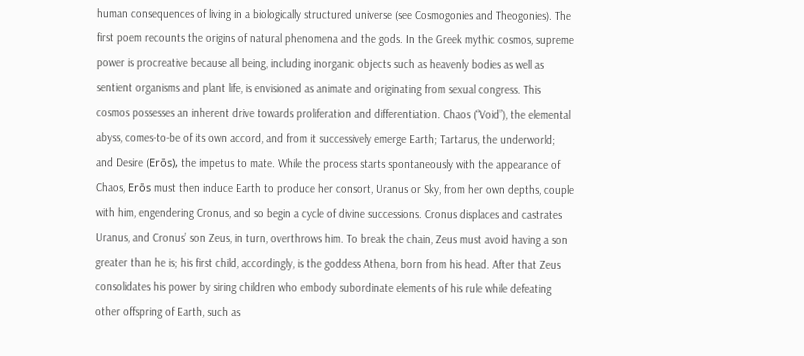human consequences of living in a biologically structured universe (see Cosmogonies and Theogonies). The first poem recounts the origins of natural phenomena and the gods. In the Greek mythic cosmos, supreme power is procreative because all being, including inorganic objects such as heavenly bodies as well as sentient organisms and plant life, is envisioned as animate and originating from sexual congress. This cosmos possesses an inherent drive towards proliferation and differentiation. Chaos (“Void”), the elemental abyss, comes-to-be of its own accord, and from it successively emerge Earth; Tartarus, the underworld; and Desire (Erōs), the impetus to mate. While the process starts spontaneously with the appearance of Chaos, Erōs must then induce Earth to produce her consort, Uranus or Sky, from her own depths, couple with him, engendering Cronus, and so begin a cycle of divine successions. Cronus displaces and castrates Uranus, and Cronus’ son Zeus, in turn, overthrows him. To break the chain, Zeus must avoid having a son greater than he is; his first child, accordingly, is the goddess Athena, born from his head. After that Zeus consolidates his power by siring children who embody subordinate elements of his rule while defeating other offspring of Earth, such as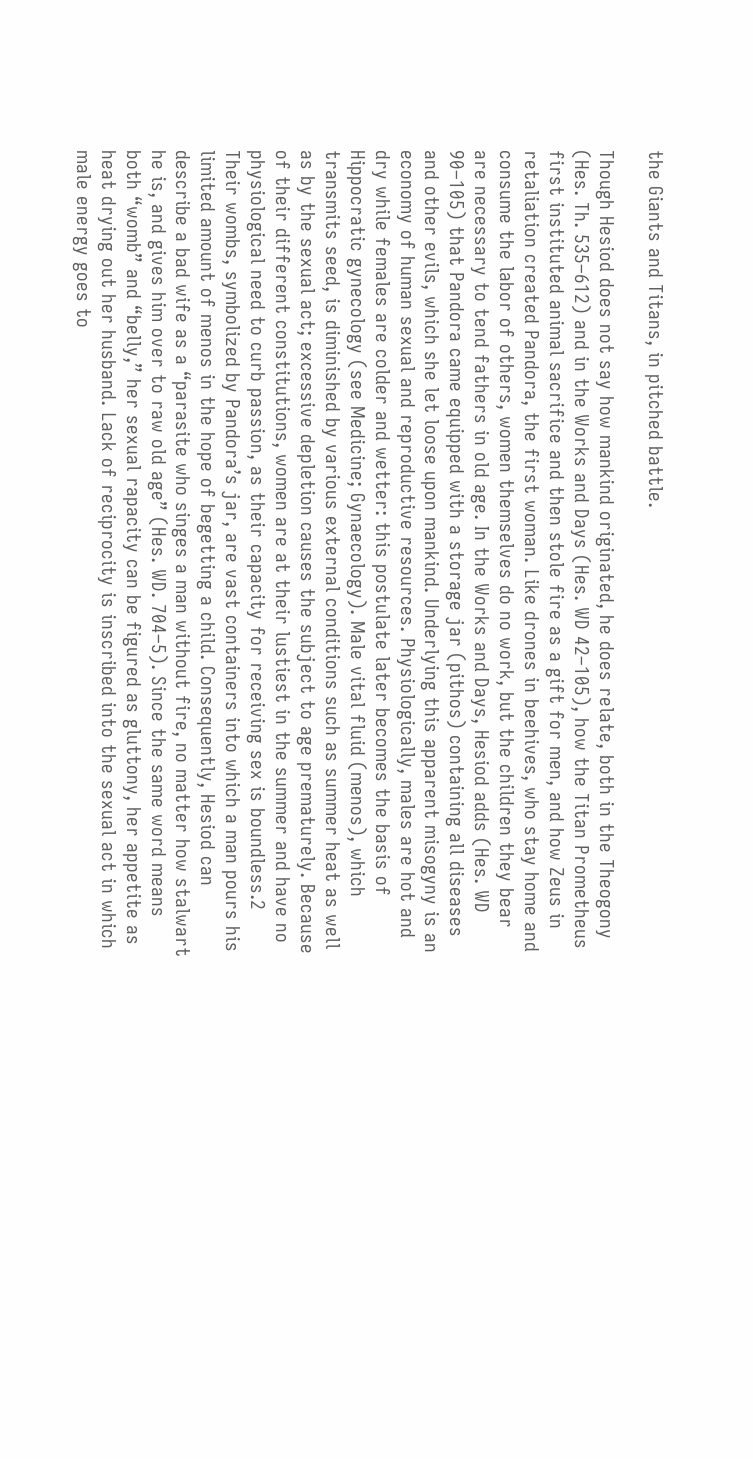the Giants and Titans, in pitched battle.

Though Hesiod does not say how mankind originated, he does relate, both in the Theogony (Hes. Th. 535–612) and in the Works and Days (Hes. WD 42–105), how the Titan Prometheus first instituted animal sacrifice and then stole fire as a gift for men, and how Zeus in retaliation created Pandora, the first woman. Like drones in beehives, who stay home and consume the labor of others, women themselves do no work, but the children they bear are necessary to tend fathers in old age. In the Works and Days, Hesiod adds (Hes. WD 90–105) that Pandora came equipped with a storage jar (pithos) containing all diseases and other evils, which she let loose upon mankind. Underlying this apparent misogyny is an economy of human sexual and reproductive resources. Physiologically, males are hot and dry while females are colder and wetter: this postulate later becomes the basis of Hippocratic gynecology (see Medicine; Gynaecology). Male vital fluid (menos), which transmits seed, is diminished by various external conditions such as summer heat as well as by the sexual act; excessive depletion causes the subject to age prematurely. Because of their different constitutions, women are at their lustiest in the summer and have no physiological need to curb passion, as their capacity for receiving sex is boundless.2 Their wombs, symbolized by Pandora’s jar, are vast containers into which a man pours his limited amount of menos in the hope of begetting a child. Consequently, Hesiod can describe a bad wife as a “parasite who singes a man without fire, no matter how stalwart he is, and gives him over to raw old age” (Hes. WD. 704–5). Since the same word means both “womb” and “belly,” her sexual rapacity can be figured as gluttony, her appetite as heat drying out her husband. Lack of reciprocity is inscribed into the sexual act in which male energy goes to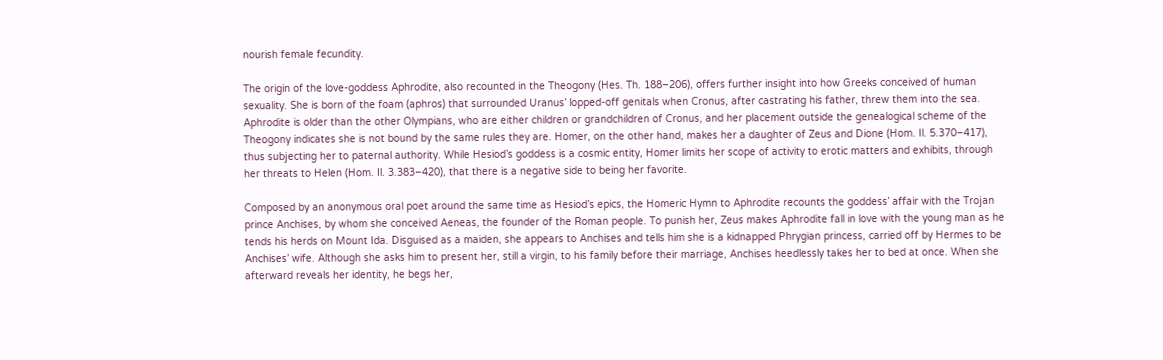nourish female fecundity.

The origin of the love-goddess Aphrodite, also recounted in the Theogony (Hes. Th. 188–206), offers further insight into how Greeks conceived of human sexuality. She is born of the foam (aphros) that surrounded Uranus’ lopped-off genitals when Cronus, after castrating his father, threw them into the sea. Aphrodite is older than the other Olympians, who are either children or grandchildren of Cronus, and her placement outside the genealogical scheme of the Theogony indicates she is not bound by the same rules they are. Homer, on the other hand, makes her a daughter of Zeus and Dione (Hom. Il. 5.370–417), thus subjecting her to paternal authority. While Hesiod’s goddess is a cosmic entity, Homer limits her scope of activity to erotic matters and exhibits, through her threats to Helen (Hom. Il. 3.383–420), that there is a negative side to being her favorite.

Composed by an anonymous oral poet around the same time as Hesiod’s epics, the Homeric Hymn to Aphrodite recounts the goddess’ affair with the Trojan prince Anchises, by whom she conceived Aeneas, the founder of the Roman people. To punish her, Zeus makes Aphrodite fall in love with the young man as he tends his herds on Mount Ida. Disguised as a maiden, she appears to Anchises and tells him she is a kidnapped Phrygian princess, carried off by Hermes to be Anchises’ wife. Although she asks him to present her, still a virgin, to his family before their marriage, Anchises heedlessly takes her to bed at once. When she afterward reveals her identity, he begs her,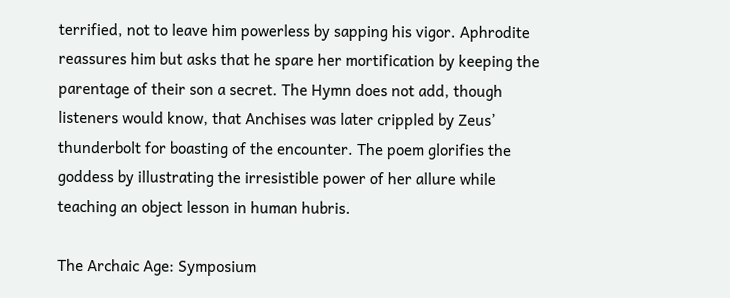terrified, not to leave him powerless by sapping his vigor. Aphrodite reassures him but asks that he spare her mortification by keeping the parentage of their son a secret. The Hymn does not add, though listeners would know, that Anchises was later crippled by Zeus’ thunderbolt for boasting of the encounter. The poem glorifies the goddess by illustrating the irresistible power of her allure while teaching an object lesson in human hubris.

The Archaic Age: Symposium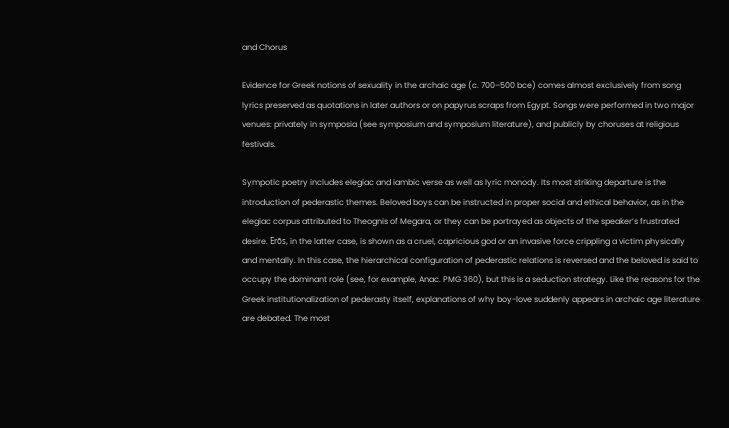and Chorus

Evidence for Greek notions of sexuality in the archaic age (c. 700–500 bce) comes almost exclusively from song lyrics preserved as quotations in later authors or on papyrus scraps from Egypt. Songs were performed in two major venues: privately in symposia (see symposium and symposium literature), and publicly by choruses at religious festivals.

Sympotic poetry includes elegiac and iambic verse as well as lyric monody. Its most striking departure is the introduction of pederastic themes. Beloved boys can be instructed in proper social and ethical behavior, as in the elegiac corpus attributed to Theognis of Megara, or they can be portrayed as objects of the speaker’s frustrated desire. Erōs, in the latter case, is shown as a cruel, capricious god or an invasive force crippling a victim physically and mentally. In this case, the hierarchical configuration of pederastic relations is reversed and the beloved is said to occupy the dominant role (see, for example, Anac. PMG 360), but this is a seduction strategy. Like the reasons for the Greek institutionalization of pederasty itself, explanations of why boy-love suddenly appears in archaic age literature are debated. The most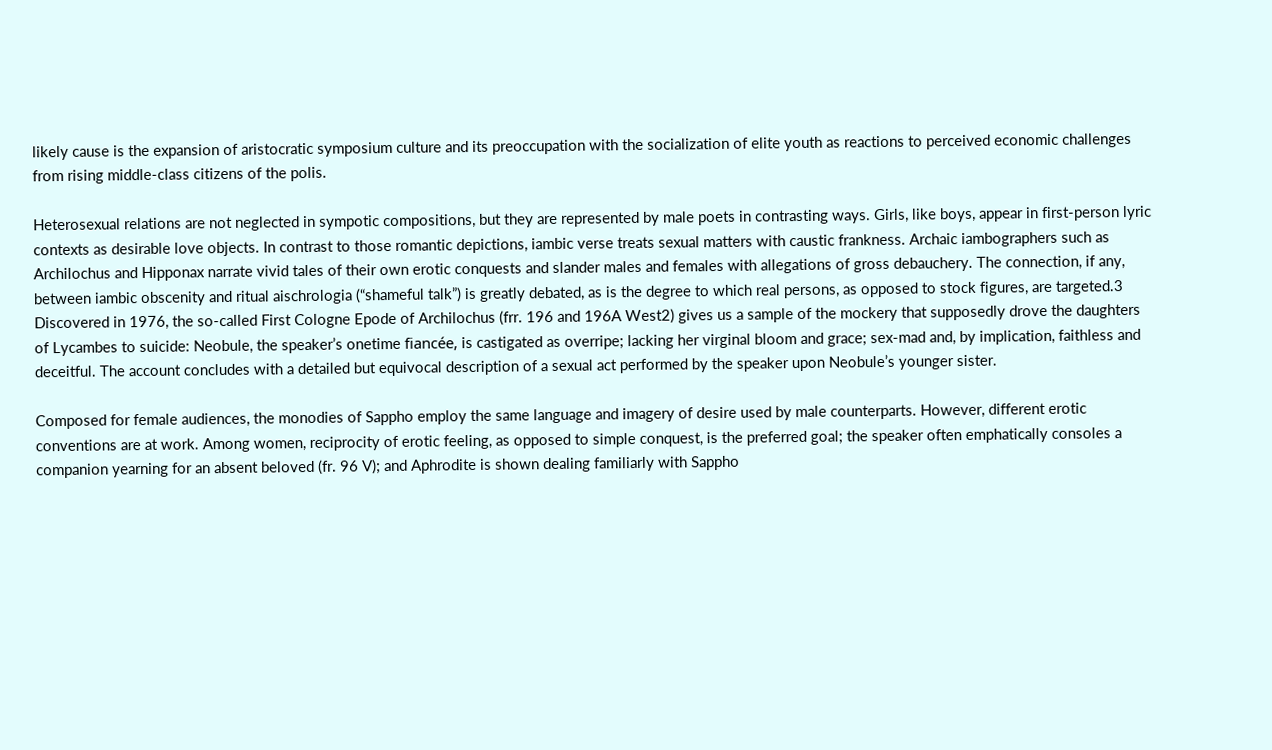likely cause is the expansion of aristocratic symposium culture and its preoccupation with the socialization of elite youth as reactions to perceived economic challenges from rising middle-class citizens of the polis.

Heterosexual relations are not neglected in sympotic compositions, but they are represented by male poets in contrasting ways. Girls, like boys, appear in first-person lyric contexts as desirable love objects. In contrast to those romantic depictions, iambic verse treats sexual matters with caustic frankness. Archaic iambographers such as Archilochus and Hipponax narrate vivid tales of their own erotic conquests and slander males and females with allegations of gross debauchery. The connection, if any, between iambic obscenity and ritual aischrologia (“shameful talk”) is greatly debated, as is the degree to which real persons, as opposed to stock figures, are targeted.3 Discovered in 1976, the so-called First Cologne Epode of Archilochus (frr. 196 and 196A West2) gives us a sample of the mockery that supposedly drove the daughters of Lycambes to suicide: Neobule, the speaker’s onetime fiancée, is castigated as overripe; lacking her virginal bloom and grace; sex-mad and, by implication, faithless and deceitful. The account concludes with a detailed but equivocal description of a sexual act performed by the speaker upon Neobule’s younger sister.

Composed for female audiences, the monodies of Sappho employ the same language and imagery of desire used by male counterparts. However, different erotic conventions are at work. Among women, reciprocity of erotic feeling, as opposed to simple conquest, is the preferred goal; the speaker often emphatically consoles a companion yearning for an absent beloved (fr. 96 V); and Aphrodite is shown dealing familiarly with Sappho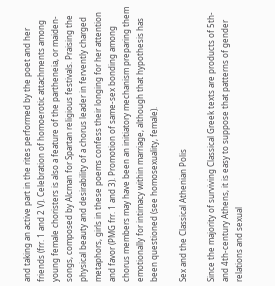and taking an active part in the rites performed by the poet and her friends (frr. 1 and 2 V). Celebration of homoerotic attachments among young female choristers is also a feature of the partheneia, or maiden-songs, composed by Alcman for Spartan religious festivals. Praising the physical beauty and desirability of a chorus leader in fervently charged metaphors, girls in these poems confess their longing for her attention and favor (PMG frr. 1 and 3). Promotion of same-sex bonding among chorus members may have been an initiatory mechanism preparing them emotionally for intimacy within marriage, although that hypothesis has been questioned (see homosexuality, female).

Sex and the Classical Athenian Polis

Since the majority of surviving Classical Greek texts are products of 5th- and 4th-century Athens, it is easy to suppose that patterns of gender relations and sexual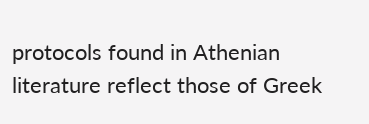protocols found in Athenian literature reflect those of Greek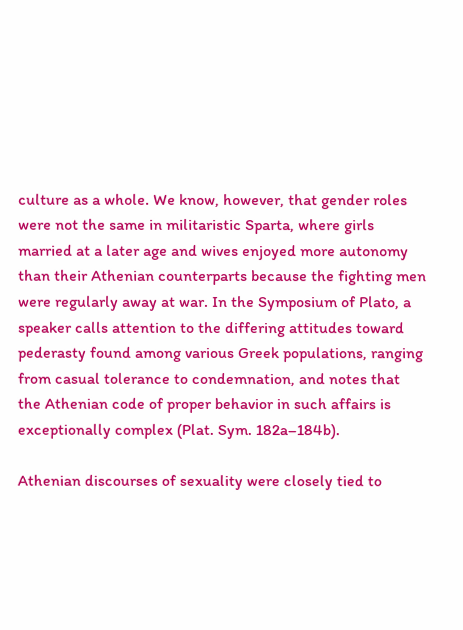culture as a whole. We know, however, that gender roles were not the same in militaristic Sparta, where girls married at a later age and wives enjoyed more autonomy than their Athenian counterparts because the fighting men were regularly away at war. In the Symposium of Plato, a speaker calls attention to the differing attitudes toward pederasty found among various Greek populations, ranging from casual tolerance to condemnation, and notes that the Athenian code of proper behavior in such affairs is exceptionally complex (Plat. Sym. 182a–184b).

Athenian discourses of sexuality were closely tied to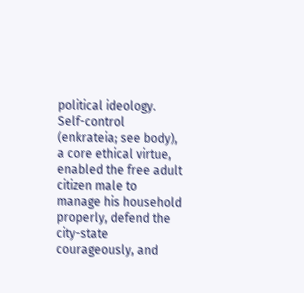political ideology. Self-control (enkrateia; see body), a core ethical virtue, enabled the free adult citizen male to manage his household properly, defend the city-state courageously, and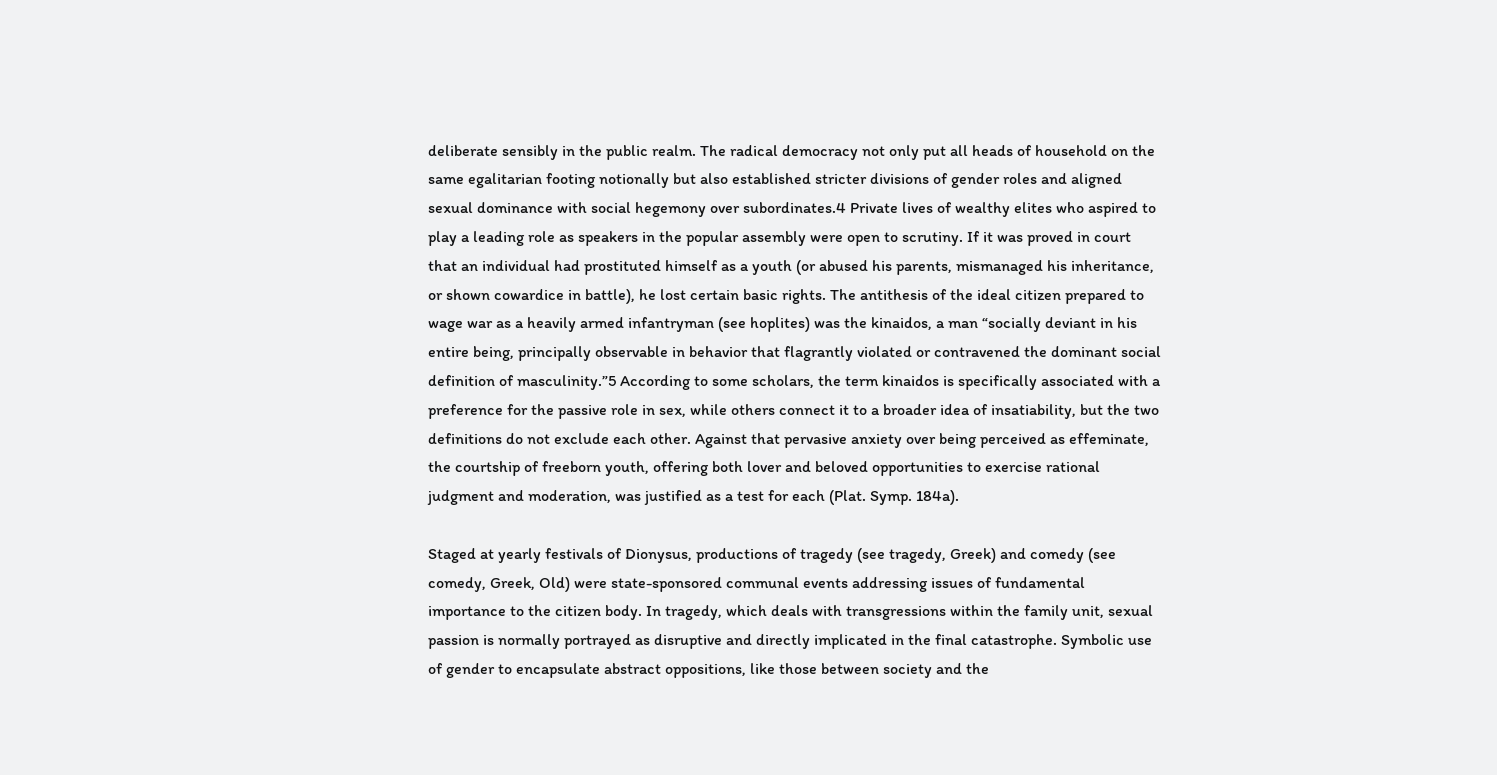deliberate sensibly in the public realm. The radical democracy not only put all heads of household on the same egalitarian footing notionally but also established stricter divisions of gender roles and aligned sexual dominance with social hegemony over subordinates.4 Private lives of wealthy elites who aspired to play a leading role as speakers in the popular assembly were open to scrutiny. If it was proved in court that an individual had prostituted himself as a youth (or abused his parents, mismanaged his inheritance, or shown cowardice in battle), he lost certain basic rights. The antithesis of the ideal citizen prepared to wage war as a heavily armed infantryman (see hoplites) was the kinaidos, a man “socially deviant in his entire being, principally observable in behavior that flagrantly violated or contravened the dominant social definition of masculinity.”5 According to some scholars, the term kinaidos is specifically associated with a preference for the passive role in sex, while others connect it to a broader idea of insatiability, but the two definitions do not exclude each other. Against that pervasive anxiety over being perceived as effeminate, the courtship of freeborn youth, offering both lover and beloved opportunities to exercise rational judgment and moderation, was justified as a test for each (Plat. Symp. 184a).

Staged at yearly festivals of Dionysus, productions of tragedy (see tragedy, Greek) and comedy (see comedy, Greek, Old) were state-sponsored communal events addressing issues of fundamental importance to the citizen body. In tragedy, which deals with transgressions within the family unit, sexual passion is normally portrayed as disruptive and directly implicated in the final catastrophe. Symbolic use of gender to encapsulate abstract oppositions, like those between society and the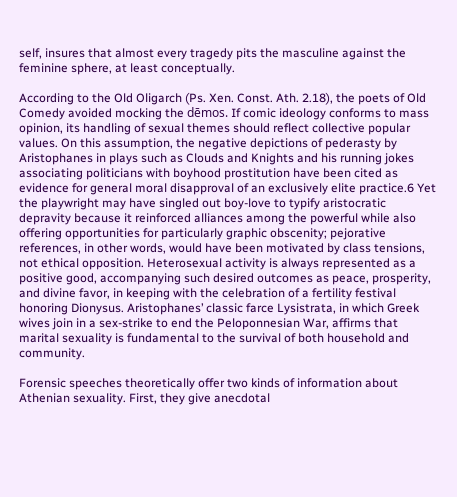self, insures that almost every tragedy pits the masculine against the feminine sphere, at least conceptually.

According to the Old Oligarch (Ps. Xen. Const. Ath. 2.18), the poets of Old Comedy avoided mocking the dēmos. If comic ideology conforms to mass opinion, its handling of sexual themes should reflect collective popular values. On this assumption, the negative depictions of pederasty by Aristophanes in plays such as Clouds and Knights and his running jokes associating politicians with boyhood prostitution have been cited as evidence for general moral disapproval of an exclusively elite practice.6 Yet the playwright may have singled out boy-love to typify aristocratic depravity because it reinforced alliances among the powerful while also offering opportunities for particularly graphic obscenity; pejorative references, in other words, would have been motivated by class tensions, not ethical opposition. Heterosexual activity is always represented as a positive good, accompanying such desired outcomes as peace, prosperity, and divine favor, in keeping with the celebration of a fertility festival honoring Dionysus. Aristophanes’ classic farce Lysistrata, in which Greek wives join in a sex-strike to end the Peloponnesian War, affirms that marital sexuality is fundamental to the survival of both household and community.

Forensic speeches theoretically offer two kinds of information about Athenian sexuality. First, they give anecdotal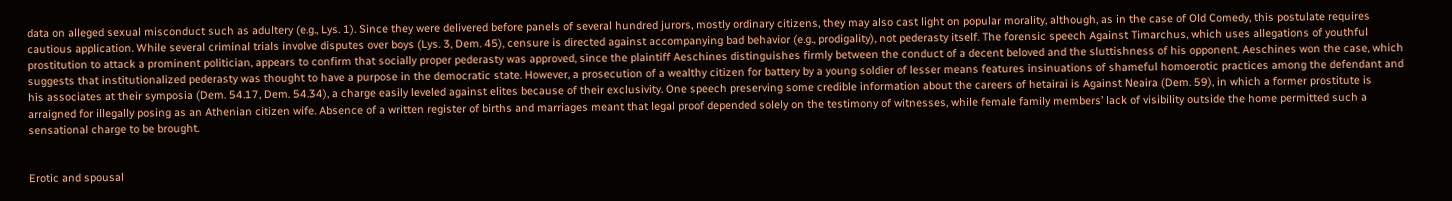data on alleged sexual misconduct such as adultery (e.g., Lys. 1). Since they were delivered before panels of several hundred jurors, mostly ordinary citizens, they may also cast light on popular morality, although, as in the case of Old Comedy, this postulate requires cautious application. While several criminal trials involve disputes over boys (Lys. 3, Dem. 45), censure is directed against accompanying bad behavior (e.g., prodigality), not pederasty itself. The forensic speech Against Timarchus, which uses allegations of youthful prostitution to attack a prominent politician, appears to confirm that socially proper pederasty was approved, since the plaintiff Aeschines distinguishes firmly between the conduct of a decent beloved and the sluttishness of his opponent. Aeschines won the case, which suggests that institutionalized pederasty was thought to have a purpose in the democratic state. However, a prosecution of a wealthy citizen for battery by a young soldier of lesser means features insinuations of shameful homoerotic practices among the defendant and his associates at their symposia (Dem. 54.17, Dem. 54.34), a charge easily leveled against elites because of their exclusivity. One speech preserving some credible information about the careers of hetairai is Against Neaira (Dem. 59), in which a former prostitute is arraigned for illegally posing as an Athenian citizen wife. Absence of a written register of births and marriages meant that legal proof depended solely on the testimony of witnesses, while female family members’ lack of visibility outside the home permitted such a sensational charge to be brought.


Erotic and spousal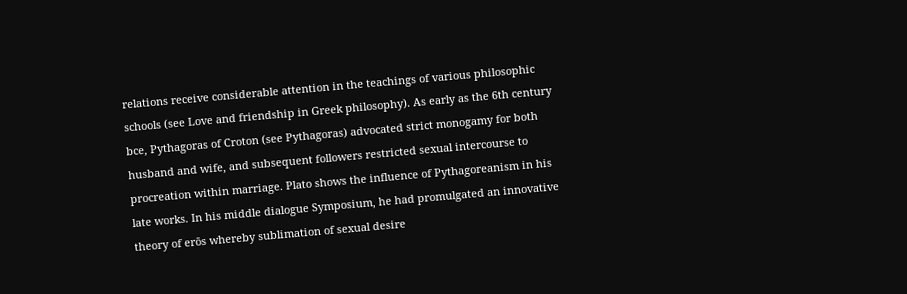relations receive considerable attention in the teachings of various philosophic schools (see Love and friendship in Greek philosophy). As early as the 6th century bce, Pythagoras of Croton (see Pythagoras) advocated strict monogamy for both husband and wife, and subsequent followers restricted sexual intercourse to procreation within marriage. Plato shows the influence of Pythagoreanism in his late works. In his middle dialogue Symposium, he had promulgated an innovative theory of erōs whereby sublimation of sexual desire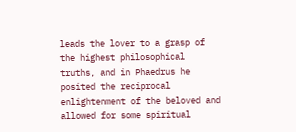leads the lover to a grasp of the highest philosophical truths, and in Phaedrus he posited the reciprocal enlightenment of the beloved and allowed for some spiritual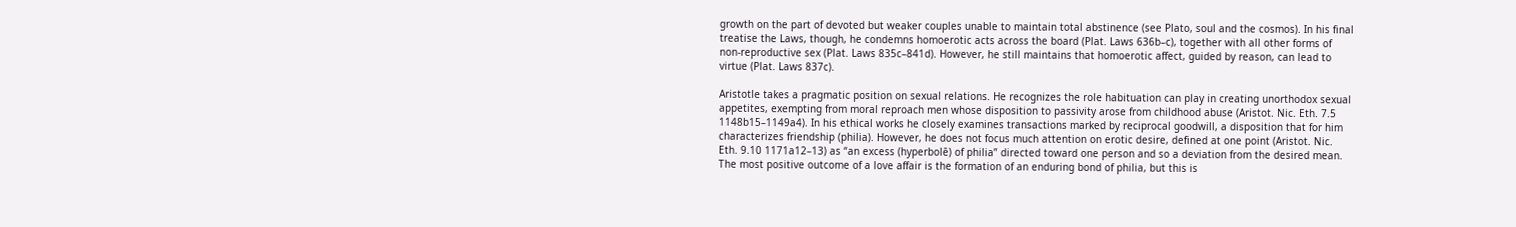growth on the part of devoted but weaker couples unable to maintain total abstinence (see Plato, soul and the cosmos). In his final treatise the Laws, though, he condemns homoerotic acts across the board (Plat. Laws 636b–c), together with all other forms of non-reproductive sex (Plat. Laws 835c–841d). However, he still maintains that homoerotic affect, guided by reason, can lead to virtue (Plat. Laws 837c).

Aristotle takes a pragmatic position on sexual relations. He recognizes the role habituation can play in creating unorthodox sexual appetites, exempting from moral reproach men whose disposition to passivity arose from childhood abuse (Aristot. Nic. Eth. 7.5 1148b15–1149a4). In his ethical works he closely examines transactions marked by reciprocal goodwill, a disposition that for him characterizes friendship (philia). However, he does not focus much attention on erotic desire, defined at one point (Aristot. Nic. Eth. 9.10 1171a12–13) as “an excess (hyperbolē) of philia” directed toward one person and so a deviation from the desired mean. The most positive outcome of a love affair is the formation of an enduring bond of philia, but this is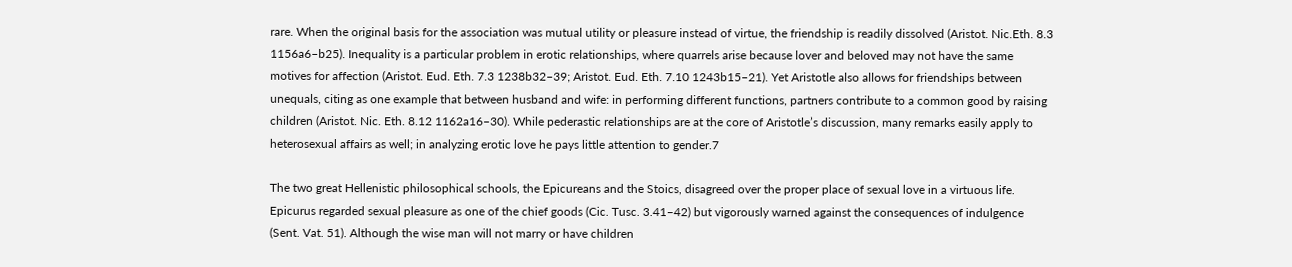rare. When the original basis for the association was mutual utility or pleasure instead of virtue, the friendship is readily dissolved (Aristot. Nic.Eth. 8.3 1156a6–b25). Inequality is a particular problem in erotic relationships, where quarrels arise because lover and beloved may not have the same motives for affection (Aristot. Eud. Eth. 7.3 1238b32–39; Aristot. Eud. Eth. 7.10 1243b15–21). Yet Aristotle also allows for friendships between unequals, citing as one example that between husband and wife: in performing different functions, partners contribute to a common good by raising children (Aristot. Nic. Eth. 8.12 1162a16–30). While pederastic relationships are at the core of Aristotle’s discussion, many remarks easily apply to heterosexual affairs as well; in analyzing erotic love he pays little attention to gender.7

The two great Hellenistic philosophical schools, the Epicureans and the Stoics, disagreed over the proper place of sexual love in a virtuous life. Epicurus regarded sexual pleasure as one of the chief goods (Cic. Tusc. 3.41–42) but vigorously warned against the consequences of indulgence (Sent. Vat. 51). Although the wise man will not marry or have children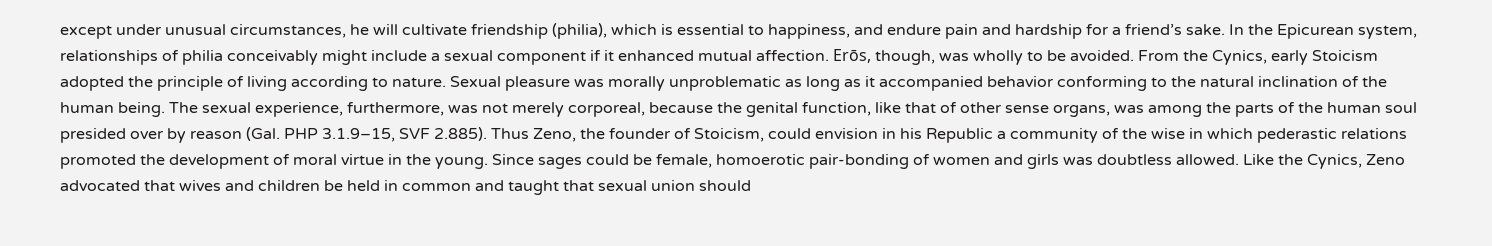except under unusual circumstances, he will cultivate friendship (philia), which is essential to happiness, and endure pain and hardship for a friend’s sake. In the Epicurean system, relationships of philia conceivably might include a sexual component if it enhanced mutual affection. Erōs, though, was wholly to be avoided. From the Cynics, early Stoicism adopted the principle of living according to nature. Sexual pleasure was morally unproblematic as long as it accompanied behavior conforming to the natural inclination of the human being. The sexual experience, furthermore, was not merely corporeal, because the genital function, like that of other sense organs, was among the parts of the human soul presided over by reason (Gal. PHP 3.1.9–15, SVF 2.885). Thus Zeno, the founder of Stoicism, could envision in his Republic a community of the wise in which pederastic relations promoted the development of moral virtue in the young. Since sages could be female, homoerotic pair-bonding of women and girls was doubtless allowed. Like the Cynics, Zeno advocated that wives and children be held in common and taught that sexual union should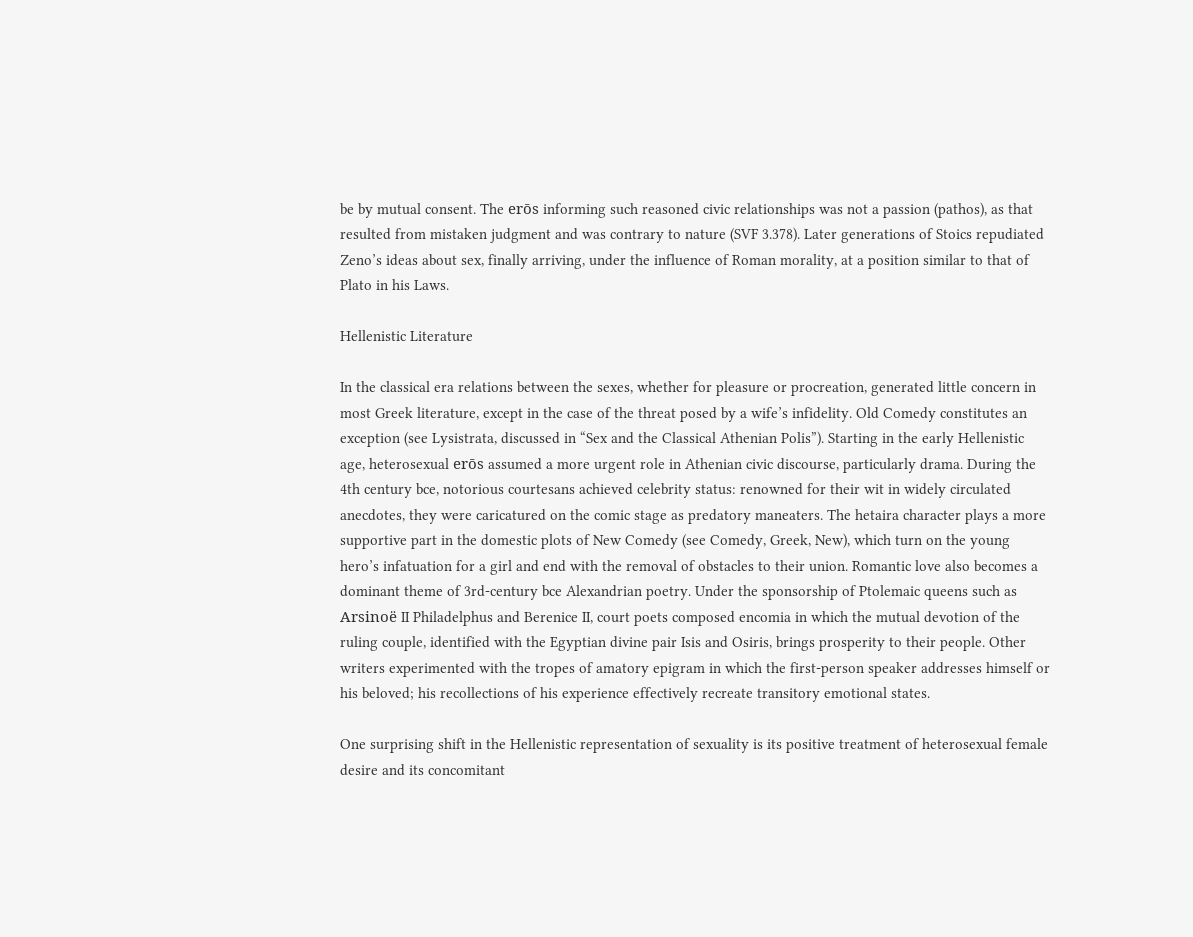be by mutual consent. The erōs informing such reasoned civic relationships was not a passion (pathos), as that resulted from mistaken judgment and was contrary to nature (SVF 3.378). Later generations of Stoics repudiated Zeno’s ideas about sex, finally arriving, under the influence of Roman morality, at a position similar to that of Plato in his Laws.

Hellenistic Literature

In the classical era relations between the sexes, whether for pleasure or procreation, generated little concern in most Greek literature, except in the case of the threat posed by a wife’s infidelity. Old Comedy constitutes an exception (see Lysistrata, discussed in “Sex and the Classical Athenian Polis”). Starting in the early Hellenistic age, heterosexual erōs assumed a more urgent role in Athenian civic discourse, particularly drama. During the 4th century bce, notorious courtesans achieved celebrity status: renowned for their wit in widely circulated anecdotes, they were caricatured on the comic stage as predatory maneaters. The hetaira character plays a more supportive part in the domestic plots of New Comedy (see Comedy, Greek, New), which turn on the young hero’s infatuation for a girl and end with the removal of obstacles to their union. Romantic love also becomes a dominant theme of 3rd-century bce Alexandrian poetry. Under the sponsorship of Ptolemaic queens such as Arsinoë II Philadelphus and Berenice II, court poets composed encomia in which the mutual devotion of the ruling couple, identified with the Egyptian divine pair Isis and Osiris, brings prosperity to their people. Other writers experimented with the tropes of amatory epigram in which the first-person speaker addresses himself or his beloved; his recollections of his experience effectively recreate transitory emotional states.

One surprising shift in the Hellenistic representation of sexuality is its positive treatment of heterosexual female desire and its concomitant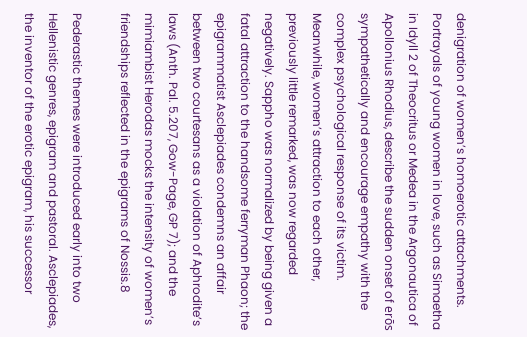denigration of women’s homoerotic attachments. Portrayals of young women in love, such as Simaetha in Idyll 2 of Theocritus or Medea in the Argonautica of Apollonius Rhodius, describe the sudden onset of erōs sympathetically and encourage empathy with the complex psychological response of its victim. Meanwhile, women’s attraction to each other, previously little remarked, was now regarded negatively. Sappho was normalized by being given a fatal attraction to the handsome ferryman Phaon; the epigrammatist Asclepiades condemns an affair between two courtesans as a violation of Aphrodite’s laws (Anth. Pal. 5.207, Gow-Page, GP 7); and the mimiambist Herodas mocks the intensity of women’s friendships reflected in the epigrams of Nossis.8

Pederastic themes were introduced early into two Hellenistic genres, epigram and pastoral. Asclepiades, the inventor of the erotic epigram, his successor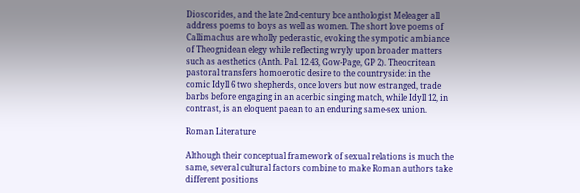Dioscorides, and the late 2nd‑century bce anthologist Meleager all address poems to boys as well as women. The short love poems of Callimachus are wholly pederastic, evoking the sympotic ambiance of Theognidean elegy while reflecting wryly upon broader matters such as aesthetics (Anth. Pal. 12.43, Gow-Page, GP 2). Theocritean pastoral transfers homoerotic desire to the countryside: in the comic Idyll 6 two shepherds, once lovers but now estranged, trade barbs before engaging in an acerbic singing match, while Idyll 12, in contrast, is an eloquent paean to an enduring same-sex union.

Roman Literature

Although their conceptual framework of sexual relations is much the same, several cultural factors combine to make Roman authors take different positions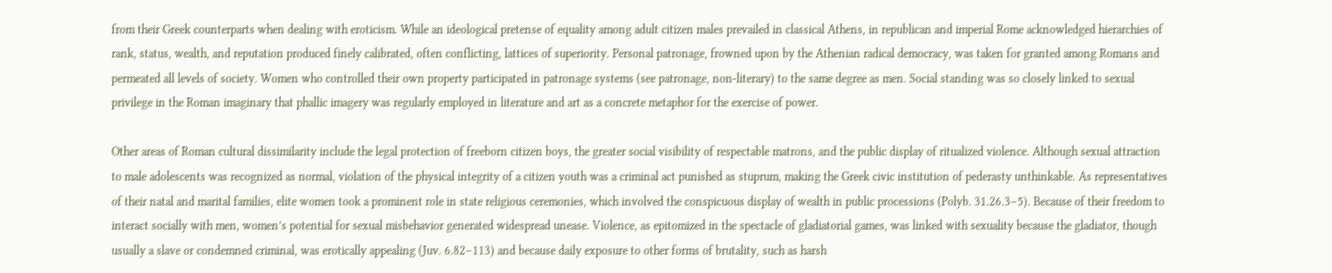from their Greek counterparts when dealing with eroticism. While an ideological pretense of equality among adult citizen males prevailed in classical Athens, in republican and imperial Rome acknowledged hierarchies of rank, status, wealth, and reputation produced finely calibrated, often conflicting, lattices of superiority. Personal patronage, frowned upon by the Athenian radical democracy, was taken for granted among Romans and permeated all levels of society. Women who controlled their own property participated in patronage systems (see patronage, non-literary) to the same degree as men. Social standing was so closely linked to sexual privilege in the Roman imaginary that phallic imagery was regularly employed in literature and art as a concrete metaphor for the exercise of power.

Other areas of Roman cultural dissimilarity include the legal protection of freeborn citizen boys, the greater social visibility of respectable matrons, and the public display of ritualized violence. Although sexual attraction to male adolescents was recognized as normal, violation of the physical integrity of a citizen youth was a criminal act punished as stuprum, making the Greek civic institution of pederasty unthinkable. As representatives of their natal and marital families, elite women took a prominent role in state religious ceremonies, which involved the conspicuous display of wealth in public processions (Polyb. 31.26.3–5). Because of their freedom to interact socially with men, women’s potential for sexual misbehavior generated widespread unease. Violence, as epitomized in the spectacle of gladiatorial games, was linked with sexuality because the gladiator, though usually a slave or condemned criminal, was erotically appealing (Juv. 6.82–113) and because daily exposure to other forms of brutality, such as harsh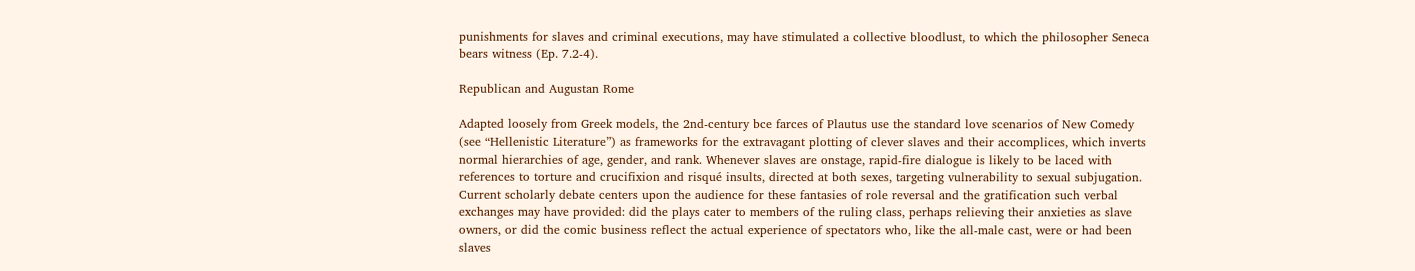punishments for slaves and criminal executions, may have stimulated a collective bloodlust, to which the philosopher Seneca bears witness (Ep. 7.2-4).

Republican and Augustan Rome

Adapted loosely from Greek models, the 2nd-century bce farces of Plautus use the standard love scenarios of New Comedy (see “Hellenistic Literature”) as frameworks for the extravagant plotting of clever slaves and their accomplices, which inverts normal hierarchies of age, gender, and rank. Whenever slaves are onstage, rapid-fire dialogue is likely to be laced with references to torture and crucifixion and risqué insults, directed at both sexes, targeting vulnerability to sexual subjugation. Current scholarly debate centers upon the audience for these fantasies of role reversal and the gratification such verbal exchanges may have provided: did the plays cater to members of the ruling class, perhaps relieving their anxieties as slave owners, or did the comic business reflect the actual experience of spectators who, like the all-male cast, were or had been slaves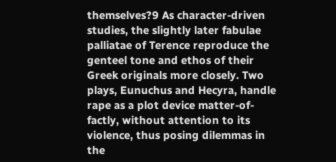themselves?9 As character-driven studies, the slightly later fabulae palliatae of Terence reproduce the genteel tone and ethos of their Greek originals more closely. Two plays, Eunuchus and Hecyra, handle rape as a plot device matter-of-factly, without attention to its violence, thus posing dilemmas in the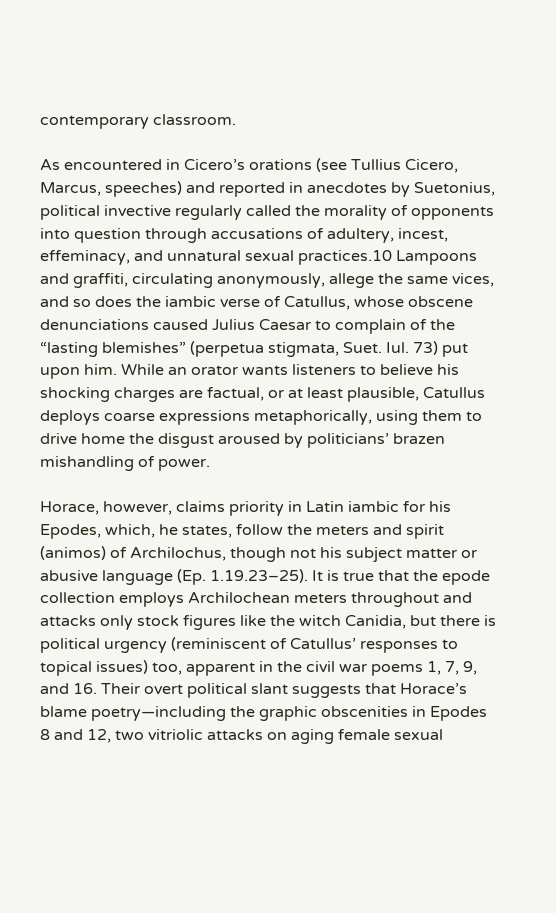contemporary classroom.

As encountered in Cicero’s orations (see Tullius Cicero, Marcus, speeches) and reported in anecdotes by Suetonius, political invective regularly called the morality of opponents into question through accusations of adultery, incest, effeminacy, and unnatural sexual practices.10 Lampoons and graffiti, circulating anonymously, allege the same vices, and so does the iambic verse of Catullus, whose obscene denunciations caused Julius Caesar to complain of the “lasting blemishes” (perpetua stigmata, Suet. Iul. 73) put upon him. While an orator wants listeners to believe his shocking charges are factual, or at least plausible, Catullus deploys coarse expressions metaphorically, using them to drive home the disgust aroused by politicians’ brazen mishandling of power.

Horace, however, claims priority in Latin iambic for his Epodes, which, he states, follow the meters and spirit (animos) of Archilochus, though not his subject matter or abusive language (Ep. 1.19.23–25). It is true that the epode collection employs Archilochean meters throughout and attacks only stock figures like the witch Canidia, but there is political urgency (reminiscent of Catullus’ responses to topical issues) too, apparent in the civil war poems 1, 7, 9, and 16. Their overt political slant suggests that Horace’s blame poetry—including the graphic obscenities in Epodes 8 and 12, two vitriolic attacks on aging female sexual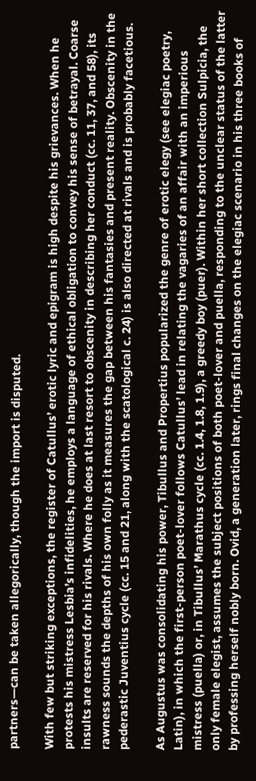partners—can be taken allegorically, though the import is disputed.

With few but striking exceptions, the register of Catullus’ erotic lyric and epigram is high despite his grievances. When he protests his mistress Lesbia’s infidelities, he employs a language of ethical obligation to convey his sense of betrayal. Coarse insults are reserved for his rivals. Where he does at last resort to obscenity in describing her conduct (cc. 11, 37, and 58), its rawness sounds the depths of his own folly as it measures the gap between his fantasies and present reality. Obscenity in the pederastic Juventius cycle (cc. 15 and 21, along with the scatological c. 24) is also directed at rivals and is probably facetious.

As Augustus was consolidating his power, Tibullus and Propertius popularized the genre of erotic elegy (see elegiac poetry, Latin), in which the first-person poet-lover follows Catullus’ lead in relating the vagaries of an affair with an imperious mistress (puella) or, in Tibullus’ Marathus cycle (cc. 1.4, 1.8, 1.9), a greedy boy (puer). Within her short collection Sulpicia, the only female elegist, assumes the subject positions of both poet-lover and puella, responding to the unclear status of the latter by professing herself nobly born. Ovid, a generation later, rings final changes on the elegiac scenario in his three books of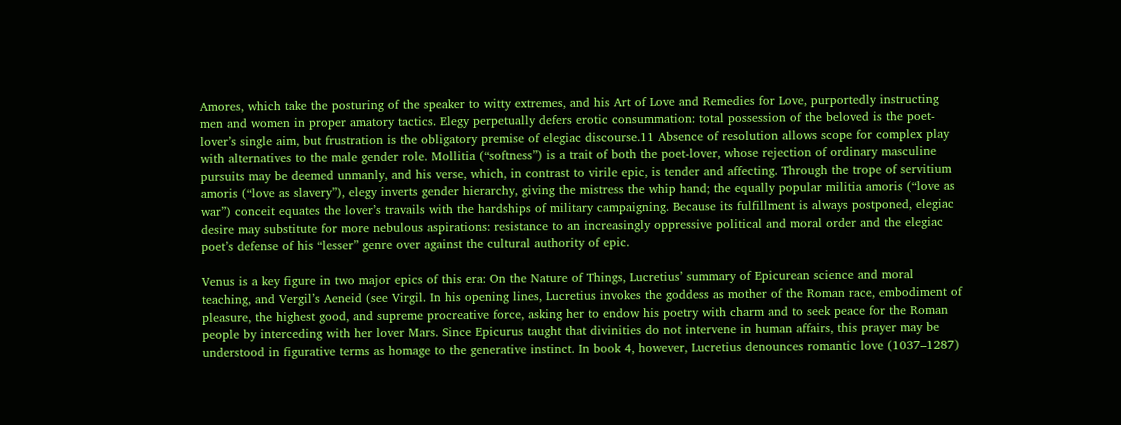Amores, which take the posturing of the speaker to witty extremes, and his Art of Love and Remedies for Love, purportedly instructing men and women in proper amatory tactics. Elegy perpetually defers erotic consummation: total possession of the beloved is the poet-lover’s single aim, but frustration is the obligatory premise of elegiac discourse.11 Absence of resolution allows scope for complex play with alternatives to the male gender role. Mollitia (“softness”) is a trait of both the poet-lover, whose rejection of ordinary masculine pursuits may be deemed unmanly, and his verse, which, in contrast to virile epic, is tender and affecting. Through the trope of servitium amoris (“love as slavery”), elegy inverts gender hierarchy, giving the mistress the whip hand; the equally popular militia amoris (“love as war”) conceit equates the lover’s travails with the hardships of military campaigning. Because its fulfillment is always postponed, elegiac desire may substitute for more nebulous aspirations: resistance to an increasingly oppressive political and moral order and the elegiac poet’s defense of his “lesser” genre over against the cultural authority of epic.

Venus is a key figure in two major epics of this era: On the Nature of Things, Lucretius’ summary of Epicurean science and moral teaching, and Vergil’s Aeneid (see Virgil. In his opening lines, Lucretius invokes the goddess as mother of the Roman race, embodiment of pleasure, the highest good, and supreme procreative force, asking her to endow his poetry with charm and to seek peace for the Roman people by interceding with her lover Mars. Since Epicurus taught that divinities do not intervene in human affairs, this prayer may be understood in figurative terms as homage to the generative instinct. In book 4, however, Lucretius denounces romantic love (1037–1287)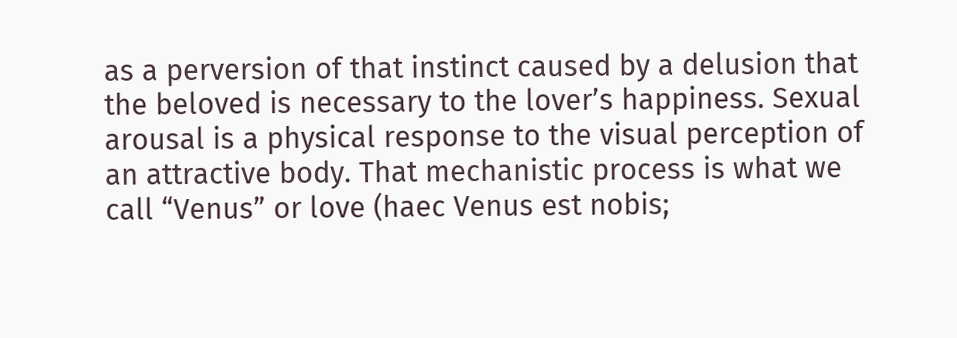as a perversion of that instinct caused by a delusion that the beloved is necessary to the lover’s happiness. Sexual arousal is a physical response to the visual perception of an attractive body. That mechanistic process is what we call “Venus” or love (haec Venus est nobis;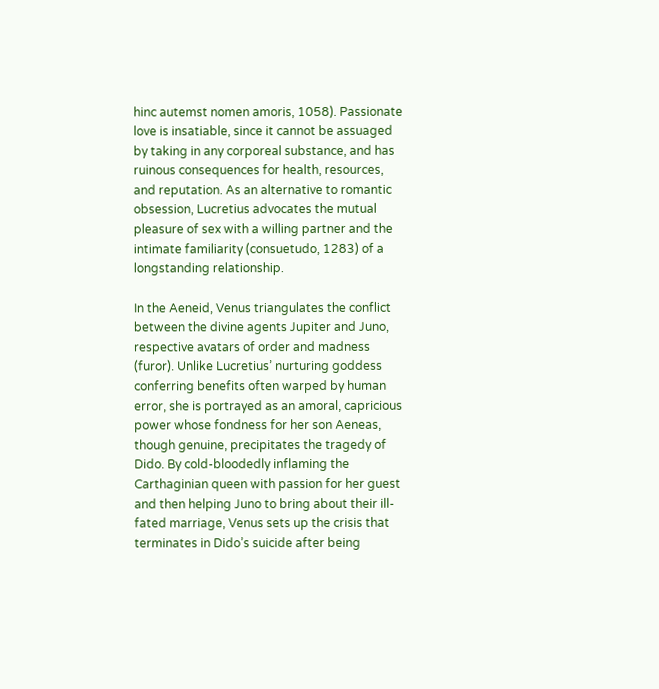hinc autemst nomen amoris, 1058). Passionate love is insatiable, since it cannot be assuaged by taking in any corporeal substance, and has ruinous consequences for health, resources, and reputation. As an alternative to romantic obsession, Lucretius advocates the mutual pleasure of sex with a willing partner and the intimate familiarity (consuetudo, 1283) of a longstanding relationship.

In the Aeneid, Venus triangulates the conflict between the divine agents Jupiter and Juno, respective avatars of order and madness (furor). Unlike Lucretius’ nurturing goddess conferring benefits often warped by human error, she is portrayed as an amoral, capricious power whose fondness for her son Aeneas, though genuine, precipitates the tragedy of Dido. By cold-bloodedly inflaming the Carthaginian queen with passion for her guest and then helping Juno to bring about their ill-fated marriage, Venus sets up the crisis that terminates in Dido’s suicide after being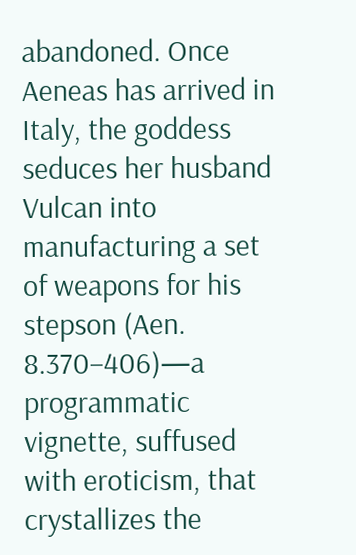abandoned. Once Aeneas has arrived in Italy, the goddess seduces her husband Vulcan into manufacturing a set of weapons for his stepson (Aen. 8.370–406)—a programmatic vignette, suffused with eroticism, that crystallizes the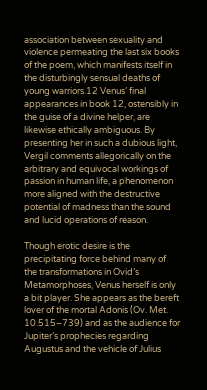association between sexuality and violence permeating the last six books of the poem, which manifests itself in the disturbingly sensual deaths of young warriors.12 Venus’ final appearances in book 12, ostensibly in the guise of a divine helper, are likewise ethically ambiguous. By presenting her in such a dubious light, Vergil comments allegorically on the arbitrary and equivocal workings of passion in human life, a phenomenon more aligned with the destructive potential of madness than the sound and lucid operations of reason.

Though erotic desire is the precipitating force behind many of the transformations in Ovid’s Metamorphoses, Venus herself is only a bit player. She appears as the bereft lover of the mortal Adonis (Ov. Met. 10.515–739) and as the audience for Jupiter’s prophecies regarding Augustus and the vehicle of Julius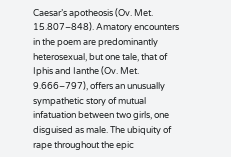Caesar’s apotheosis (Ov. Met. 15.807–848). Amatory encounters in the poem are predominantly heterosexual, but one tale, that of Iphis and Ianthe (Ov. Met. 9.666–797), offers an unusually sympathetic story of mutual infatuation between two girls, one disguised as male. The ubiquity of rape throughout the epic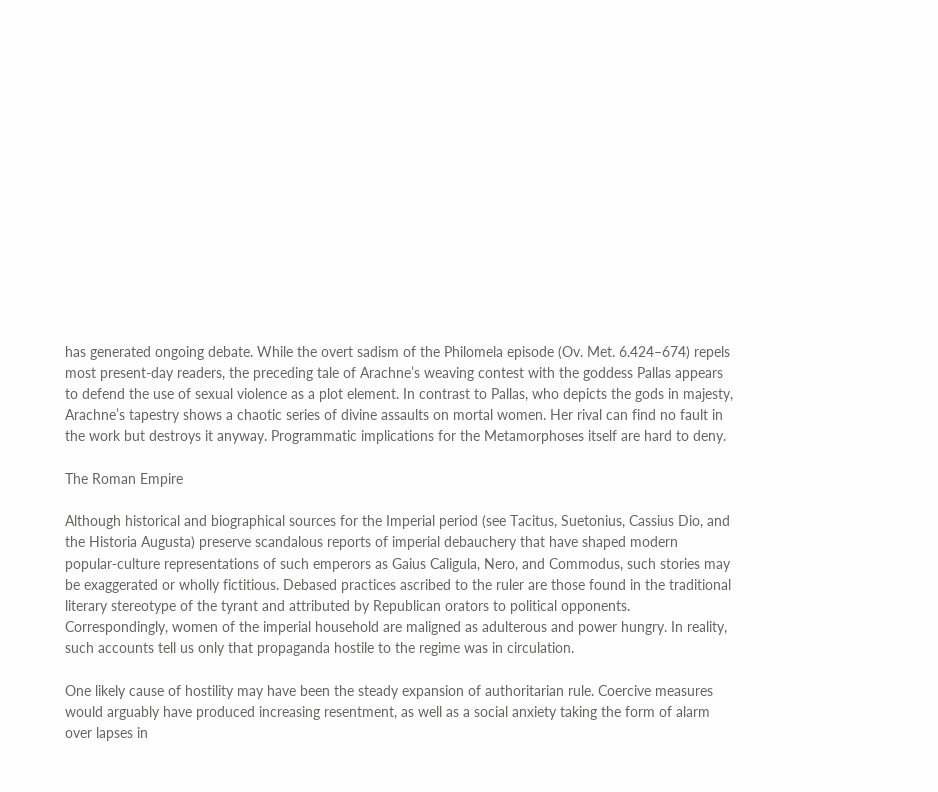has generated ongoing debate. While the overt sadism of the Philomela episode (Ov. Met. 6.424–674) repels most present-day readers, the preceding tale of Arachne’s weaving contest with the goddess Pallas appears to defend the use of sexual violence as a plot element. In contrast to Pallas, who depicts the gods in majesty, Arachne’s tapestry shows a chaotic series of divine assaults on mortal women. Her rival can find no fault in the work but destroys it anyway. Programmatic implications for the Metamorphoses itself are hard to deny.

The Roman Empire

Although historical and biographical sources for the Imperial period (see Tacitus, Suetonius, Cassius Dio, and the Historia Augusta) preserve scandalous reports of imperial debauchery that have shaped modern popular-culture representations of such emperors as Gaius Caligula, Nero, and Commodus, such stories may be exaggerated or wholly fictitious. Debased practices ascribed to the ruler are those found in the traditional literary stereotype of the tyrant and attributed by Republican orators to political opponents. Correspondingly, women of the imperial household are maligned as adulterous and power hungry. In reality, such accounts tell us only that propaganda hostile to the regime was in circulation.

One likely cause of hostility may have been the steady expansion of authoritarian rule. Coercive measures would arguably have produced increasing resentment, as well as a social anxiety taking the form of alarm over lapses in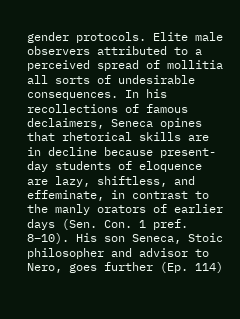gender protocols. Elite male observers attributed to a perceived spread of mollitia all sorts of undesirable consequences. In his recollections of famous declaimers, Seneca opines that rhetorical skills are in decline because present-day students of eloquence are lazy, shiftless, and effeminate, in contrast to the manly orators of earlier days (Sen. Con. 1 pref. 8–10). His son Seneca, Stoic philosopher and advisor to Nero, goes further (Ep. 114)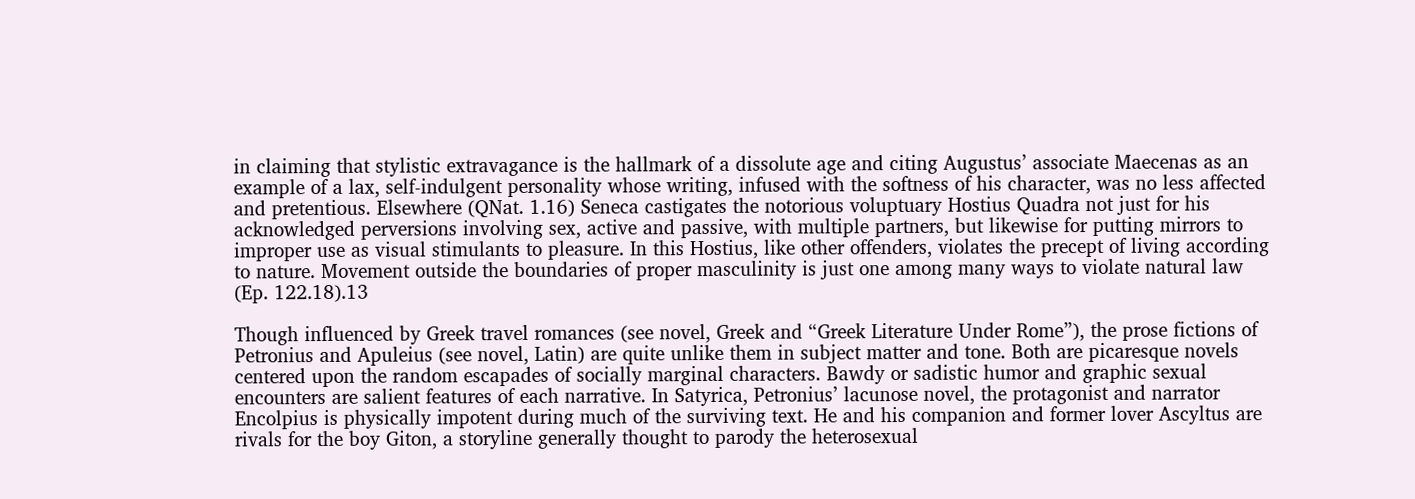in claiming that stylistic extravagance is the hallmark of a dissolute age and citing Augustus’ associate Maecenas as an example of a lax, self-indulgent personality whose writing, infused with the softness of his character, was no less affected and pretentious. Elsewhere (QNat. 1.16) Seneca castigates the notorious voluptuary Hostius Quadra not just for his acknowledged perversions involving sex, active and passive, with multiple partners, but likewise for putting mirrors to improper use as visual stimulants to pleasure. In this Hostius, like other offenders, violates the precept of living according to nature. Movement outside the boundaries of proper masculinity is just one among many ways to violate natural law (Ep. 122.18).13

Though influenced by Greek travel romances (see novel, Greek and “Greek Literature Under Rome”), the prose fictions of Petronius and Apuleius (see novel, Latin) are quite unlike them in subject matter and tone. Both are picaresque novels centered upon the random escapades of socially marginal characters. Bawdy or sadistic humor and graphic sexual encounters are salient features of each narrative. In Satyrica, Petronius’ lacunose novel, the protagonist and narrator Encolpius is physically impotent during much of the surviving text. He and his companion and former lover Ascyltus are rivals for the boy Giton, a storyline generally thought to parody the heterosexual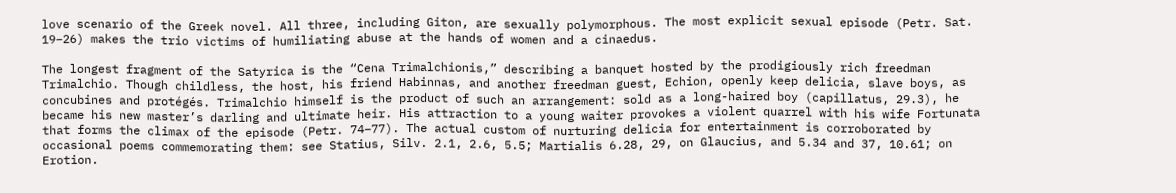love scenario of the Greek novel. All three, including Giton, are sexually polymorphous. The most explicit sexual episode (Petr. Sat. 19–26) makes the trio victims of humiliating abuse at the hands of women and a cinaedus.

The longest fragment of the Satyrica is the “Cena Trimalchionis,” describing a banquet hosted by the prodigiously rich freedman Trimalchio. Though childless, the host, his friend Habinnas, and another freedman guest, Echion, openly keep delicia, slave boys, as concubines and protégés. Trimalchio himself is the product of such an arrangement: sold as a long-haired boy (capillatus, 29.3), he became his new master’s darling and ultimate heir. His attraction to a young waiter provokes a violent quarrel with his wife Fortunata that forms the climax of the episode (Petr. 74–77). The actual custom of nurturing delicia for entertainment is corroborated by occasional poems commemorating them: see Statius, Silv. 2.1, 2.6, 5.5; Martialis 6.28, 29, on Glaucius, and 5.34 and 37, 10.61; on Erotion.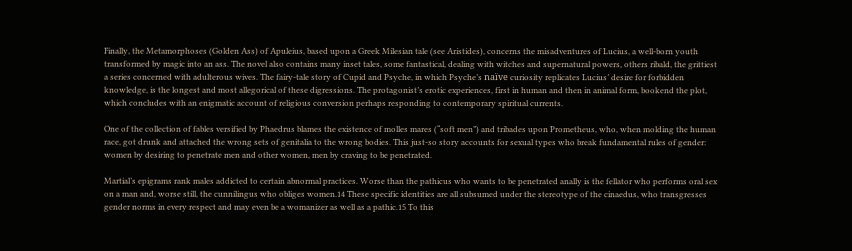Finally, the Metamorphoses (Golden Ass) of Apuleius, based upon a Greek Milesian tale (see Aristides), concerns the misadventures of Lucius, a well-born youth transformed by magic into an ass. The novel also contains many inset tales, some fantastical, dealing with witches and supernatural powers, others ribald, the grittiest a series concerned with adulterous wives. The fairy-tale story of Cupid and Psyche, in which Psyche’s naïve curiosity replicates Lucius’ desire for forbidden knowledge, is the longest and most allegorical of these digressions. The protagonist’s erotic experiences, first in human and then in animal form, bookend the plot, which concludes with an enigmatic account of religious conversion perhaps responding to contemporary spiritual currents.

One of the collection of fables versified by Phaedrus blames the existence of molles mares (“soft men”) and tribades upon Prometheus, who, when molding the human race, got drunk and attached the wrong sets of genitalia to the wrong bodies. This just-so story accounts for sexual types who break fundamental rules of gender: women by desiring to penetrate men and other women, men by craving to be penetrated.

Martial’s epigrams rank males addicted to certain abnormal practices. Worse than the pathicus who wants to be penetrated anally is the fellator who performs oral sex on a man and, worse still, the cunnilingus who obliges women.14 These specific identities are all subsumed under the stereotype of the cinaedus, who transgresses gender norms in every respect and may even be a womanizer as well as a pathic.15 To this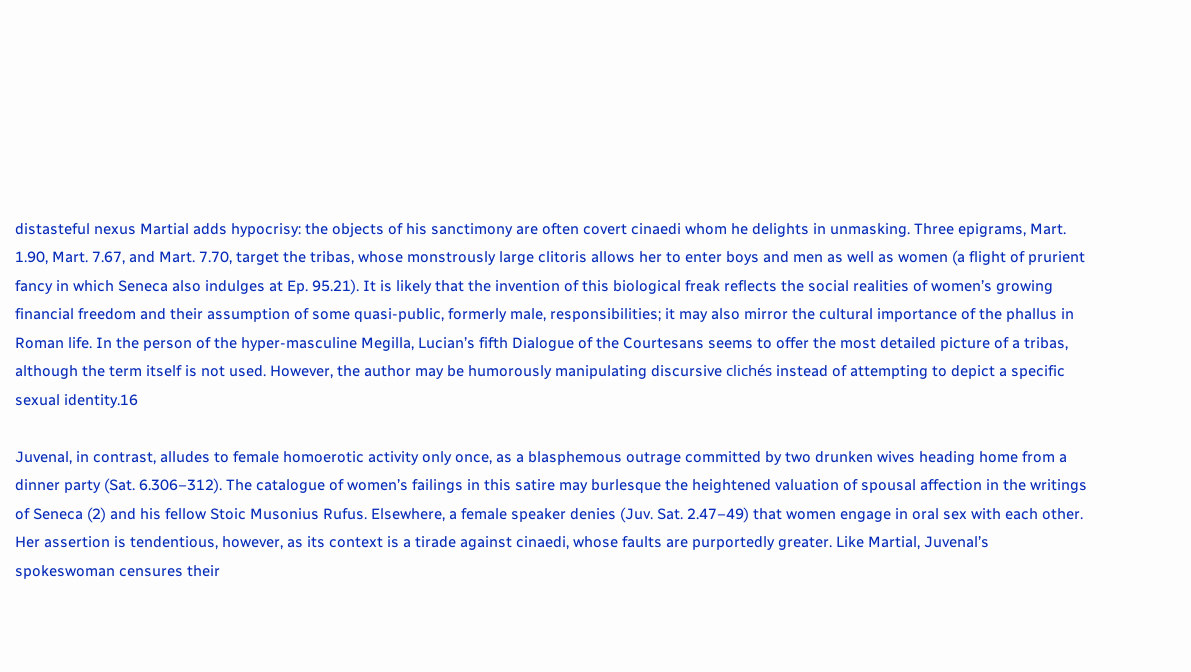distasteful nexus Martial adds hypocrisy: the objects of his sanctimony are often covert cinaedi whom he delights in unmasking. Three epigrams, Mart. 1.90, Mart. 7.67, and Mart. 7.70, target the tribas, whose monstrously large clitoris allows her to enter boys and men as well as women (a flight of prurient fancy in which Seneca also indulges at Ep. 95.21). It is likely that the invention of this biological freak reflects the social realities of women’s growing financial freedom and their assumption of some quasi-public, formerly male, responsibilities; it may also mirror the cultural importance of the phallus in Roman life. In the person of the hyper-masculine Megilla, Lucian’s fifth Dialogue of the Courtesans seems to offer the most detailed picture of a tribas, although the term itself is not used. However, the author may be humorously manipulating discursive clichés instead of attempting to depict a specific sexual identity.16

Juvenal, in contrast, alludes to female homoerotic activity only once, as a blasphemous outrage committed by two drunken wives heading home from a dinner party (Sat. 6.306–312). The catalogue of women’s failings in this satire may burlesque the heightened valuation of spousal affection in the writings of Seneca (2) and his fellow Stoic Musonius Rufus. Elsewhere, a female speaker denies (Juv. Sat. 2.47–49) that women engage in oral sex with each other. Her assertion is tendentious, however, as its context is a tirade against cinaedi, whose faults are purportedly greater. Like Martial, Juvenal’s spokeswoman censures their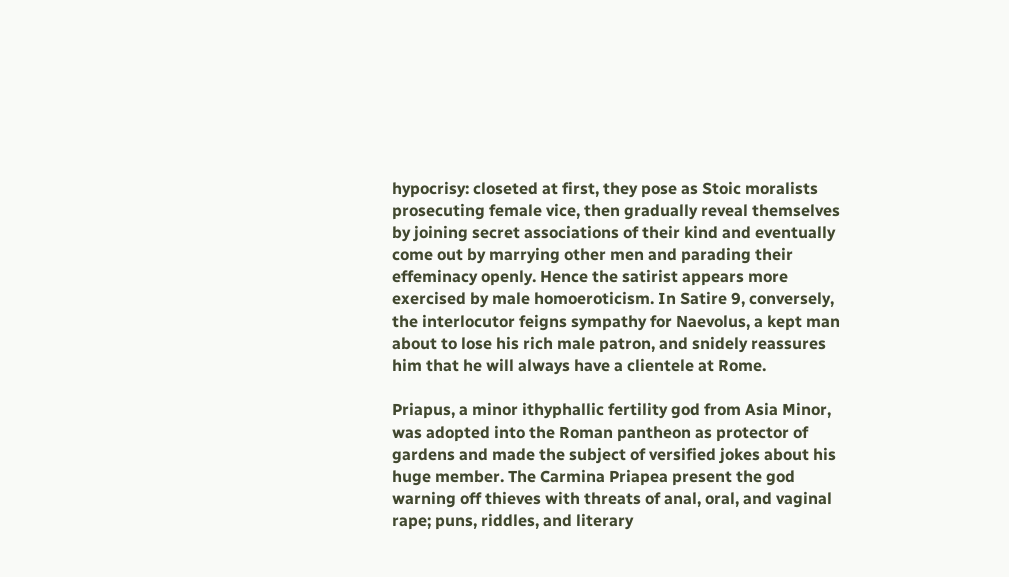hypocrisy: closeted at first, they pose as Stoic moralists prosecuting female vice, then gradually reveal themselves by joining secret associations of their kind and eventually come out by marrying other men and parading their effeminacy openly. Hence the satirist appears more exercised by male homoeroticism. In Satire 9, conversely, the interlocutor feigns sympathy for Naevolus, a kept man about to lose his rich male patron, and snidely reassures him that he will always have a clientele at Rome.

Priapus, a minor ithyphallic fertility god from Asia Minor, was adopted into the Roman pantheon as protector of gardens and made the subject of versified jokes about his huge member. The Carmina Priapea present the god warning off thieves with threats of anal, oral, and vaginal rape; puns, riddles, and literary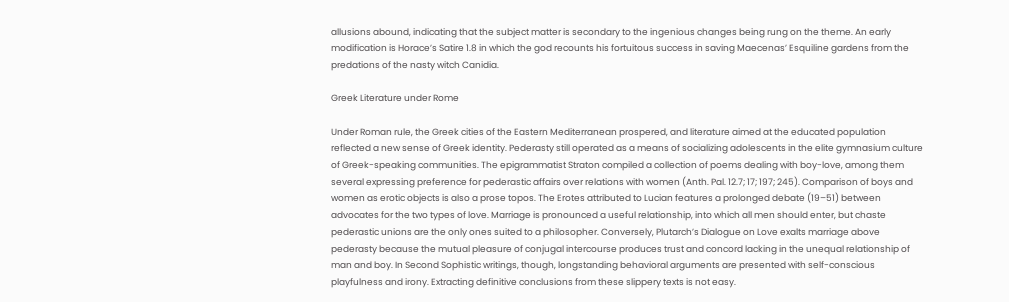allusions abound, indicating that the subject matter is secondary to the ingenious changes being rung on the theme. An early modification is Horace’s Satire 1.8 in which the god recounts his fortuitous success in saving Maecenas’ Esquiline gardens from the predations of the nasty witch Canidia.

Greek Literature under Rome

Under Roman rule, the Greek cities of the Eastern Mediterranean prospered, and literature aimed at the educated population reflected a new sense of Greek identity. Pederasty still operated as a means of socializing adolescents in the elite gymnasium culture of Greek-speaking communities. The epigrammatist Straton compiled a collection of poems dealing with boy-love, among them several expressing preference for pederastic affairs over relations with women (Anth. Pal. 12.7; 17; 197; 245). Comparison of boys and women as erotic objects is also a prose topos. The Erotes attributed to Lucian features a prolonged debate (19–51) between advocates for the two types of love. Marriage is pronounced a useful relationship, into which all men should enter, but chaste pederastic unions are the only ones suited to a philosopher. Conversely, Plutarch’s Dialogue on Love exalts marriage above pederasty because the mutual pleasure of conjugal intercourse produces trust and concord lacking in the unequal relationship of man and boy. In Second Sophistic writings, though, longstanding behavioral arguments are presented with self-conscious playfulness and irony. Extracting definitive conclusions from these slippery texts is not easy.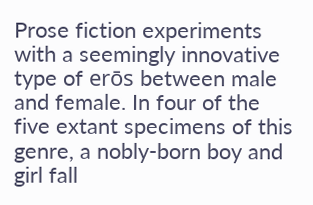Prose fiction experiments with a seemingly innovative type of erōs between male and female. In four of the five extant specimens of this genre, a nobly-born boy and girl fall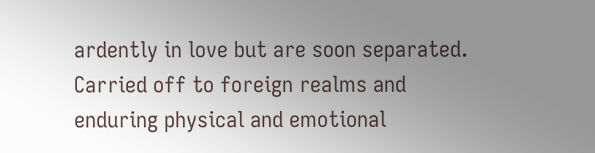ardently in love but are soon separated. Carried off to foreign realms and enduring physical and emotional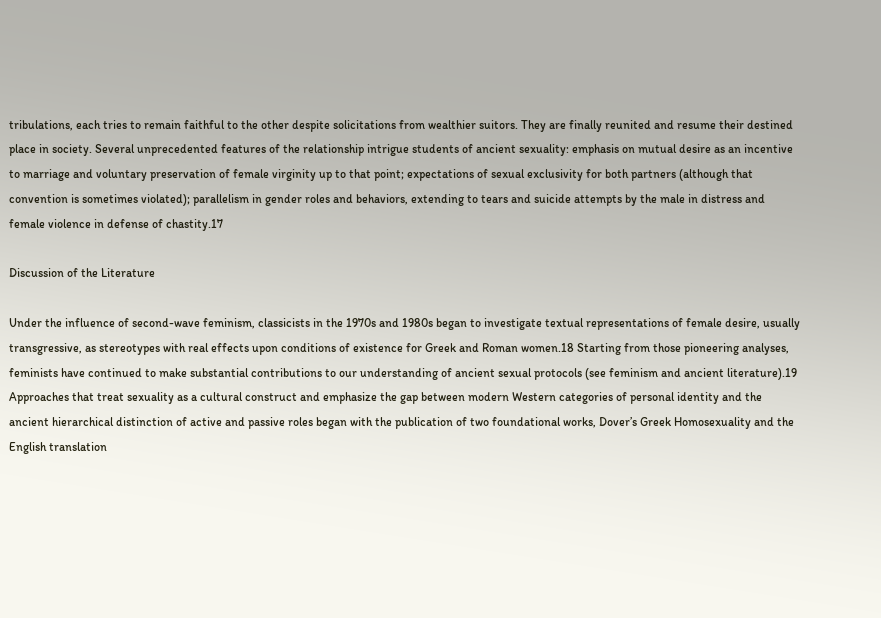tribulations, each tries to remain faithful to the other despite solicitations from wealthier suitors. They are finally reunited and resume their destined place in society. Several unprecedented features of the relationship intrigue students of ancient sexuality: emphasis on mutual desire as an incentive to marriage and voluntary preservation of female virginity up to that point; expectations of sexual exclusivity for both partners (although that convention is sometimes violated); parallelism in gender roles and behaviors, extending to tears and suicide attempts by the male in distress and female violence in defense of chastity.17

Discussion of the Literature

Under the influence of second-wave feminism, classicists in the 1970s and 1980s began to investigate textual representations of female desire, usually transgressive, as stereotypes with real effects upon conditions of existence for Greek and Roman women.18 Starting from those pioneering analyses, feminists have continued to make substantial contributions to our understanding of ancient sexual protocols (see feminism and ancient literature).19 Approaches that treat sexuality as a cultural construct and emphasize the gap between modern Western categories of personal identity and the ancient hierarchical distinction of active and passive roles began with the publication of two foundational works, Dover’s Greek Homosexuality and the English translation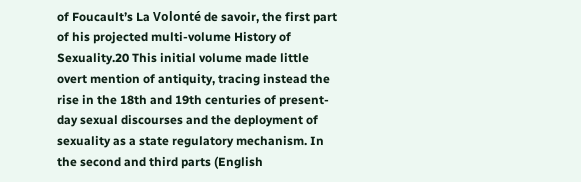of Foucault’s La Volonté de savoir, the first part of his projected multi-volume History of Sexuality.20 This initial volume made little overt mention of antiquity, tracing instead the rise in the 18th and 19th centuries of present-day sexual discourses and the deployment of sexuality as a state regulatory mechanism. In the second and third parts (English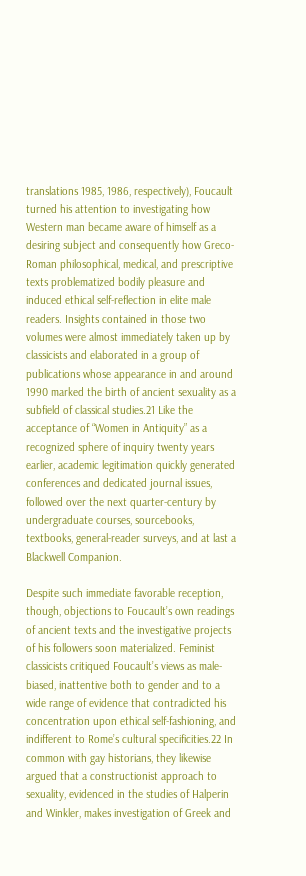translations 1985, 1986, respectively), Foucault turned his attention to investigating how Western man became aware of himself as a desiring subject and consequently how Greco-Roman philosophical, medical, and prescriptive texts problematized bodily pleasure and induced ethical self-reflection in elite male readers. Insights contained in those two volumes were almost immediately taken up by classicists and elaborated in a group of publications whose appearance in and around 1990 marked the birth of ancient sexuality as a subfield of classical studies.21 Like the acceptance of “Women in Antiquity” as a recognized sphere of inquiry twenty years earlier, academic legitimation quickly generated conferences and dedicated journal issues, followed over the next quarter-century by undergraduate courses, sourcebooks, textbooks, general-reader surveys, and at last a Blackwell Companion.

Despite such immediate favorable reception, though, objections to Foucault’s own readings of ancient texts and the investigative projects of his followers soon materialized. Feminist classicists critiqued Foucault’s views as male-biased, inattentive both to gender and to a wide range of evidence that contradicted his concentration upon ethical self-fashioning, and indifferent to Rome’s cultural specificities.22 In common with gay historians, they likewise argued that a constructionist approach to sexuality, evidenced in the studies of Halperin and Winkler, makes investigation of Greek and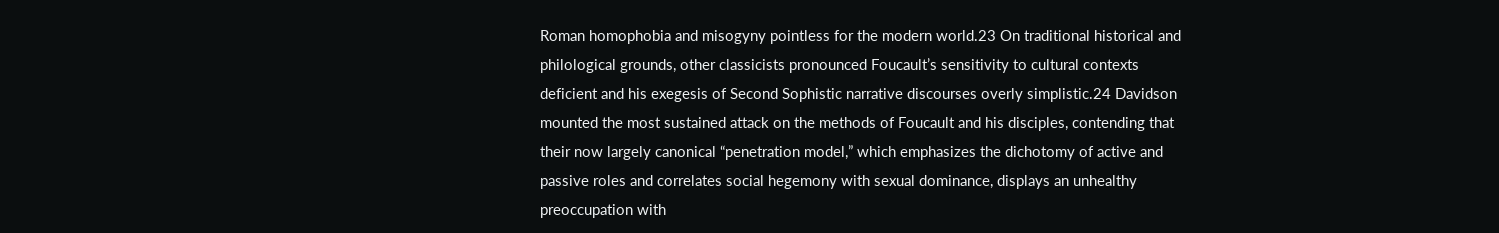Roman homophobia and misogyny pointless for the modern world.23 On traditional historical and philological grounds, other classicists pronounced Foucault’s sensitivity to cultural contexts deficient and his exegesis of Second Sophistic narrative discourses overly simplistic.24 Davidson mounted the most sustained attack on the methods of Foucault and his disciples, contending that their now largely canonical “penetration model,” which emphasizes the dichotomy of active and passive roles and correlates social hegemony with sexual dominance, displays an unhealthy preoccupation with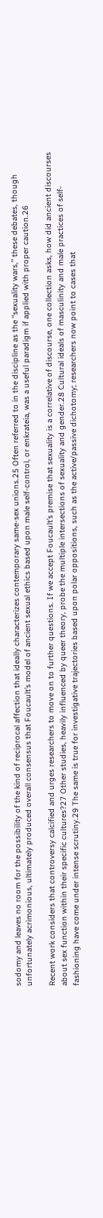sodomy and leaves no room for the possibility of the kind of reciprocal affection that ideally characterizes contemporary same-sex unions.25 Often referred to in the discipline as the “sexuality wars,” these debates, though unfortunately acrimonious, ultimately produced overall consensus that Foucault’s model of ancient sexual ethics based upon male self-control, or enkrateia, was a useful paradigm if applied with proper caution.26

Recent work considers that controversy calcified and urges researchers to move on to further questions. If we accept Foucault’s premise that sexuality is a correlative of discourse, one collection asks, how did ancient discourses about sex function within their specific cultures?27 Other studies, heavily influenced by queer theory, probe the multiple intersections of sexuality and gender.28 Cultural ideals of masculinity and male practices of self-fashioning have come under intense scrutiny.29 The same is true for investigative trajectories based upon polar oppositions, such as the active/passive dichotomy; researchers now point to cases that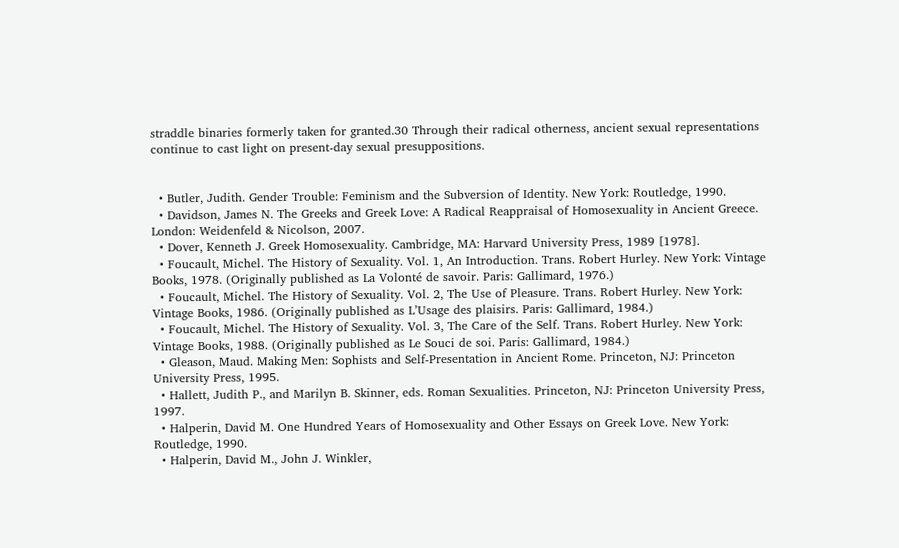straddle binaries formerly taken for granted.30 Through their radical otherness, ancient sexual representations continue to cast light on present-day sexual presuppositions.


  • Butler, Judith. Gender Trouble: Feminism and the Subversion of Identity. New York: Routledge, 1990.
  • Davidson, James N. The Greeks and Greek Love: A Radical Reappraisal of Homosexuality in Ancient Greece. London: Weidenfeld & Nicolson, 2007.
  • Dover, Kenneth J. Greek Homosexuality. Cambridge, MA: Harvard University Press, 1989 [1978].
  • Foucault, Michel. The History of Sexuality. Vol. 1, An Introduction. Trans. Robert Hurley. New York: Vintage Books, 1978. (Originally published as La Volonté de savoir. Paris: Gallimard, 1976.)
  • Foucault, Michel. The History of Sexuality. Vol. 2, The Use of Pleasure. Trans. Robert Hurley. New York: Vintage Books, 1986. (Originally published as L’Usage des plaisirs. Paris: Gallimard, 1984.)
  • Foucault, Michel. The History of Sexuality. Vol. 3, The Care of the Self. Trans. Robert Hurley. New York: Vintage Books, 1988. (Originally published as Le Souci de soi. Paris: Gallimard, 1984.)
  • Gleason, Maud. Making Men: Sophists and Self-Presentation in Ancient Rome. Princeton, NJ: Princeton University Press, 1995.
  • Hallett, Judith P., and Marilyn B. Skinner, eds. Roman Sexualities. Princeton, NJ: Princeton University Press, 1997.
  • Halperin, David M. One Hundred Years of Homosexuality and Other Essays on Greek Love. New York: Routledge, 1990.
  • Halperin, David M., John J. Winkler,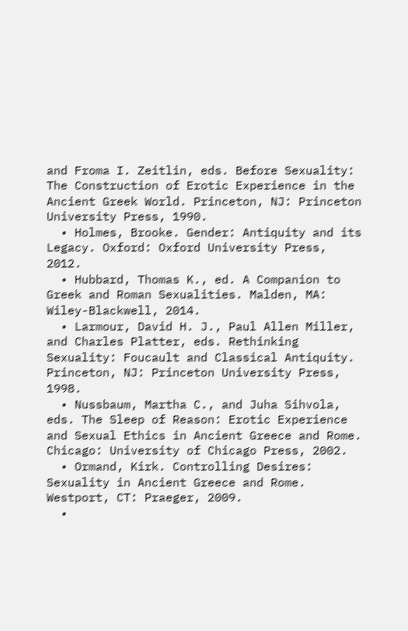and Froma I. Zeitlin, eds. Before Sexuality: The Construction of Erotic Experience in the Ancient Greek World. Princeton, NJ: Princeton University Press, 1990.
  • Holmes, Brooke. Gender: Antiquity and its Legacy. Oxford: Oxford University Press, 2012.
  • Hubbard, Thomas K., ed. A Companion to Greek and Roman Sexualities. Malden, MA: Wiley-Blackwell, 2014.
  • Larmour, David H. J., Paul Allen Miller, and Charles Platter, eds. Rethinking Sexuality: Foucault and Classical Antiquity. Princeton, NJ: Princeton University Press, 1998.
  • Nussbaum, Martha C., and Juha Sihvola, eds. The Sleep of Reason: Erotic Experience and Sexual Ethics in Ancient Greece and Rome. Chicago: University of Chicago Press, 2002.
  • Ormand, Kirk. Controlling Desires: Sexuality in Ancient Greece and Rome. Westport, CT: Praeger, 2009.
  •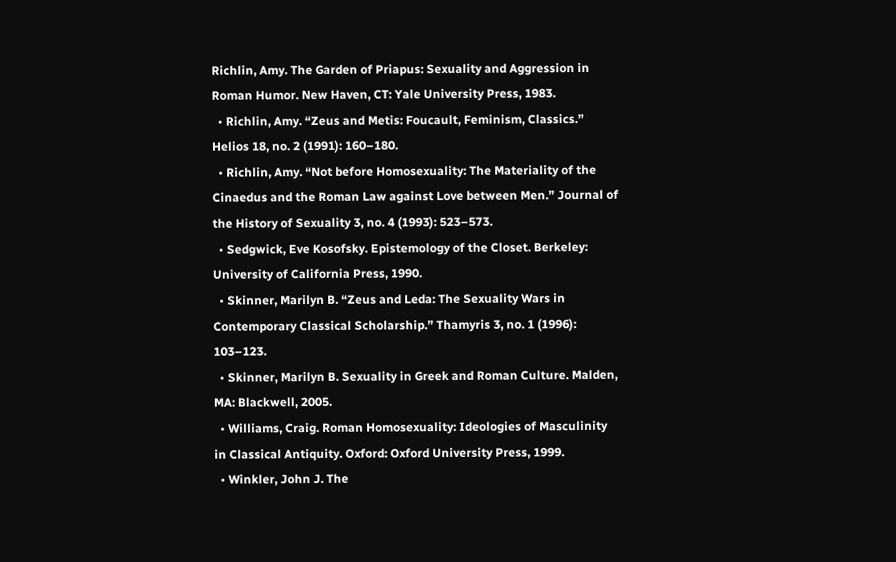Richlin, Amy. The Garden of Priapus: Sexuality and Aggression in Roman Humor. New Haven, CT: Yale University Press, 1983.
  • Richlin, Amy. “Zeus and Metis: Foucault, Feminism, Classics.” Helios 18, no. 2 (1991): 160–180.
  • Richlin, Amy. “Not before Homosexuality: The Materiality of the Cinaedus and the Roman Law against Love between Men.” Journal of the History of Sexuality 3, no. 4 (1993): 523–573.
  • Sedgwick, Eve Kosofsky. Epistemology of the Closet. Berkeley: University of California Press, 1990.
  • Skinner, Marilyn B. “Zeus and Leda: The Sexuality Wars in Contemporary Classical Scholarship.” Thamyris 3, no. 1 (1996): 103–123.
  • Skinner, Marilyn B. Sexuality in Greek and Roman Culture. Malden, MA: Blackwell, 2005.
  • Williams, Craig. Roman Homosexuality: Ideologies of Masculinity in Classical Antiquity. Oxford: Oxford University Press, 1999.
  • Winkler, John J. The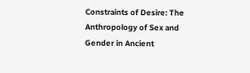Constraints of Desire: The Anthropology of Sex and Gender in Ancient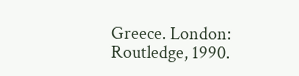Greece. London: Routledge, 1990.